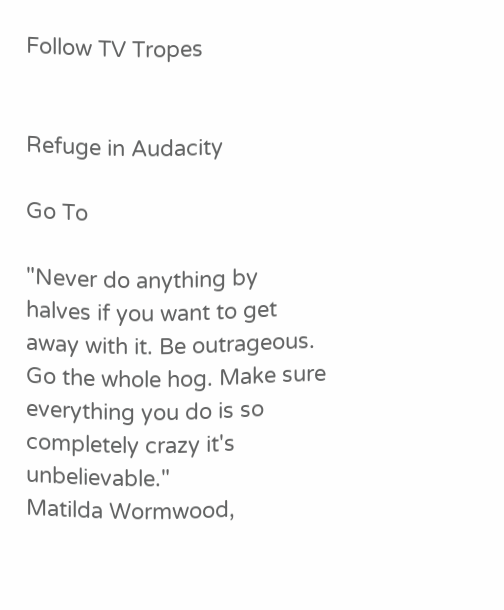Follow TV Tropes


Refuge in Audacity

Go To

"Never do anything by halves if you want to get away with it. Be outrageous. Go the whole hog. Make sure everything you do is so completely crazy it's unbelievable."
Matilda Wormwood,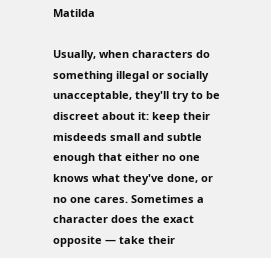Matilda

Usually, when characters do something illegal or socially unacceptable, they'll try to be discreet about it: keep their misdeeds small and subtle enough that either no one knows what they've done, or no one cares. Sometimes a character does the exact opposite — take their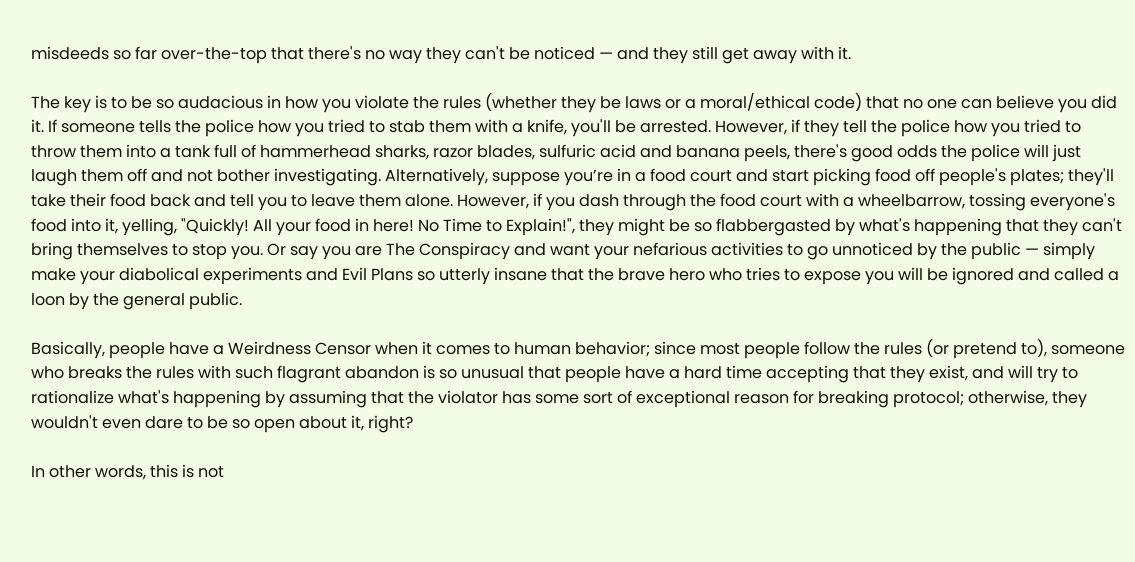misdeeds so far over-the-top that there's no way they can't be noticed — and they still get away with it.

The key is to be so audacious in how you violate the rules (whether they be laws or a moral/ethical code) that no one can believe you did it. If someone tells the police how you tried to stab them with a knife, you'll be arrested. However, if they tell the police how you tried to throw them into a tank full of hammerhead sharks, razor blades, sulfuric acid and banana peels, there's good odds the police will just laugh them off and not bother investigating. Alternatively, suppose you’re in a food court and start picking food off people's plates; they'll take their food back and tell you to leave them alone. However, if you dash through the food court with a wheelbarrow, tossing everyone's food into it, yelling, "Quickly! All your food in here! No Time to Explain!", they might be so flabbergasted by what's happening that they can't bring themselves to stop you. Or say you are The Conspiracy and want your nefarious activities to go unnoticed by the public — simply make your diabolical experiments and Evil Plans so utterly insane that the brave hero who tries to expose you will be ignored and called a loon by the general public.

Basically, people have a Weirdness Censor when it comes to human behavior; since most people follow the rules (or pretend to), someone who breaks the rules with such flagrant abandon is so unusual that people have a hard time accepting that they exist, and will try to rationalize what's happening by assuming that the violator has some sort of exceptional reason for breaking protocol; otherwise, they wouldn't even dare to be so open about it, right?

In other words, this is not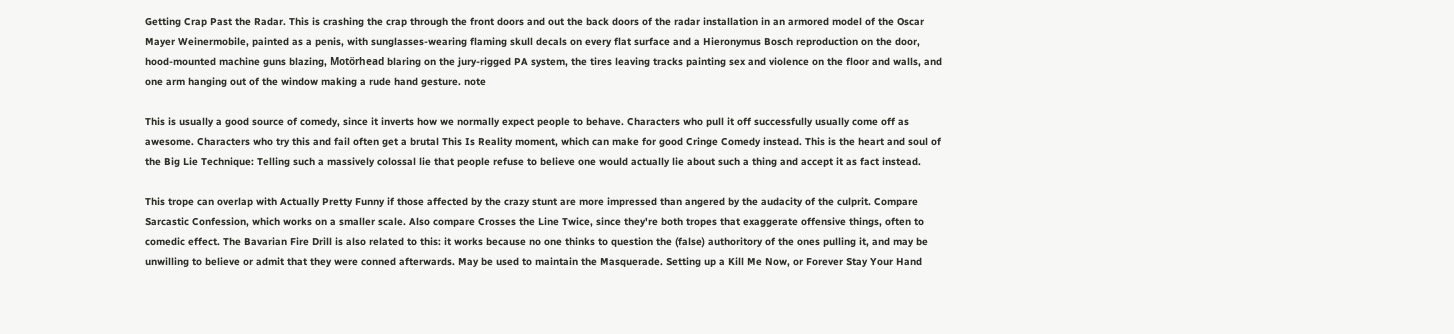Getting Crap Past the Radar. This is crashing the crap through the front doors and out the back doors of the radar installation in an armored model of the Oscar Mayer Weinermobile, painted as a penis, with sunglasses-wearing flaming skull decals on every flat surface and a Hieronymus Bosch reproduction on the door, hood-mounted machine guns blazing, Motörhead blaring on the jury-rigged PA system, the tires leaving tracks painting sex and violence on the floor and walls, and one arm hanging out of the window making a rude hand gesture. note

This is usually a good source of comedy, since it inverts how we normally expect people to behave. Characters who pull it off successfully usually come off as awesome. Characters who try this and fail often get a brutal This Is Reality moment, which can make for good Cringe Comedy instead. This is the heart and soul of the Big Lie Technique: Telling such a massively colossal lie that people refuse to believe one would actually lie about such a thing and accept it as fact instead.

This trope can overlap with Actually Pretty Funny if those affected by the crazy stunt are more impressed than angered by the audacity of the culprit. Compare Sarcastic Confession, which works on a smaller scale. Also compare Crosses the Line Twice, since they're both tropes that exaggerate offensive things, often to comedic effect. The Bavarian Fire Drill is also related to this: it works because no one thinks to question the (false) authoritory of the ones pulling it, and may be unwilling to believe or admit that they were conned afterwards. May be used to maintain the Masquerade. Setting up a Kill Me Now, or Forever Stay Your Hand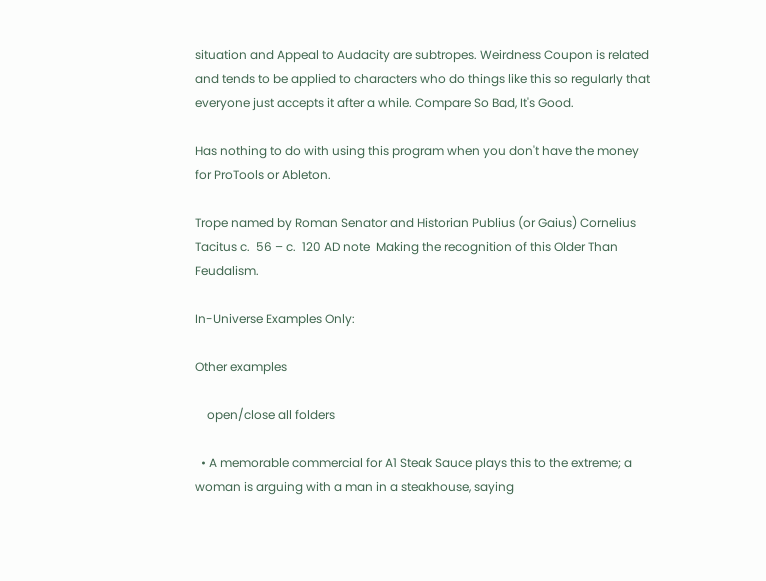situation and Appeal to Audacity are subtropes. Weirdness Coupon is related and tends to be applied to characters who do things like this so regularly that everyone just accepts it after a while. Compare So Bad, It's Good.

Has nothing to do with using this program when you don't have the money for ProTools or Ableton.

Trope named by Roman Senator and Historian Publius (or Gaius) Cornelius Tacitus c.  56 – c.  120 AD note  Making the recognition of this Older Than Feudalism.

In-Universe Examples Only:

Other examples

    open/close all folders

  • A memorable commercial for A1 Steak Sauce plays this to the extreme; a woman is arguing with a man in a steakhouse, saying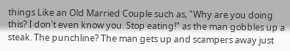things Like an Old Married Couple such as, "Why are you doing this? I don't even know you. Stop eating!" as the man gobbles up a steak. The punchline? The man gets up and scampers away just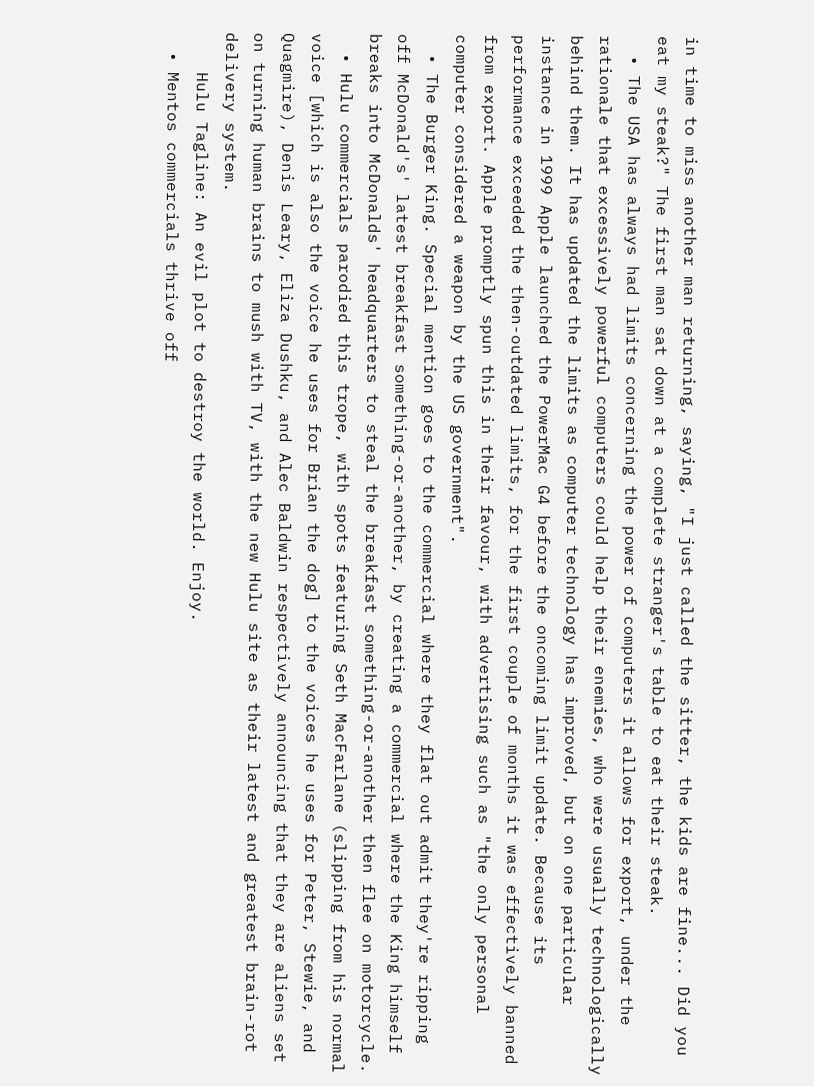in time to miss another man returning, saying, "I just called the sitter, the kids are fine... Did you eat my steak?" The first man sat down at a complete stranger's table to eat their steak.
  • The USA has always had limits concerning the power of computers it allows for export, under the rationale that excessively powerful computers could help their enemies, who were usually technologically behind them. It has updated the limits as computer technology has improved, but on one particular instance in 1999 Apple launched the PowerMac G4 before the oncoming limit update. Because its performance exceeded the then-outdated limits, for the first couple of months it was effectively banned from export. Apple promptly spun this in their favour, with advertising such as "the only personal computer considered a weapon by the US government".
  • The Burger King. Special mention goes to the commercial where they flat out admit they're ripping off McDonald's' latest breakfast something-or-another, by creating a commercial where the King himself breaks into McDonalds' headquarters to steal the breakfast something-or-another then flee on motorcycle.
  • Hulu commercials parodied this trope, with spots featuring Seth MacFarlane (slipping from his normal voice [which is also the voice he uses for Brian the dog] to the voices he uses for Peter, Stewie, and Quagmire), Denis Leary, Eliza Dushku, and Alec Baldwin respectively announcing that they are aliens set on turning human brains to mush with TV, with the new Hulu site as their latest and greatest brain-rot delivery system.
    Hulu Tagline: An evil plot to destroy the world. Enjoy.
  • Mentos commercials thrive off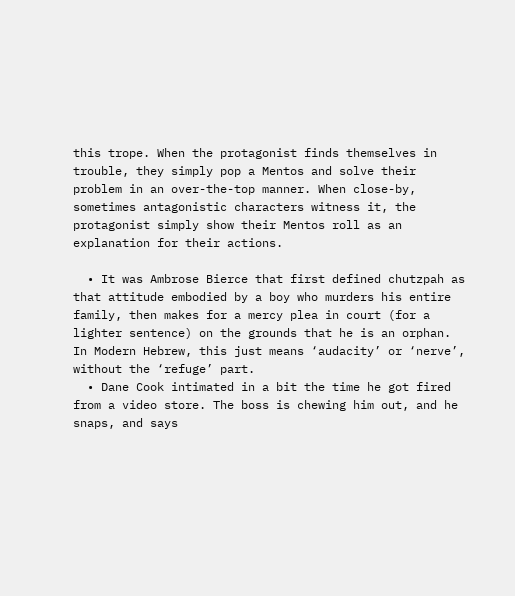this trope. When the protagonist finds themselves in trouble, they simply pop a Mentos and solve their problem in an over-the-top manner. When close-by, sometimes antagonistic characters witness it, the protagonist simply show their Mentos roll as an explanation for their actions.

  • It was Ambrose Bierce that first defined chutzpah as that attitude embodied by a boy who murders his entire family, then makes for a mercy plea in court (for a lighter sentence) on the grounds that he is an orphan. In Modern Hebrew, this just means ‘audacity’ or ‘nerve’, without the ‘refuge’ part.
  • Dane Cook intimated in a bit the time he got fired from a video store. The boss is chewing him out, and he snaps, and says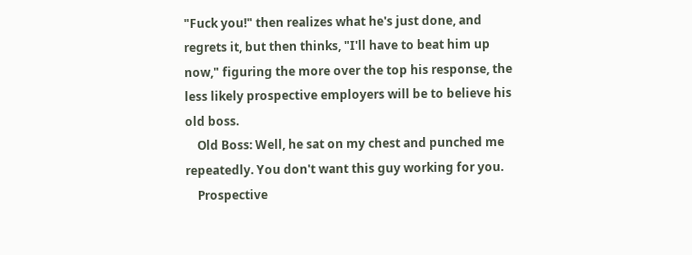"Fuck you!" then realizes what he's just done, and regrets it, but then thinks, "I'll have to beat him up now," figuring the more over the top his response, the less likely prospective employers will be to believe his old boss.
    Old Boss: Well, he sat on my chest and punched me repeatedly. You don't want this guy working for you.
    Prospective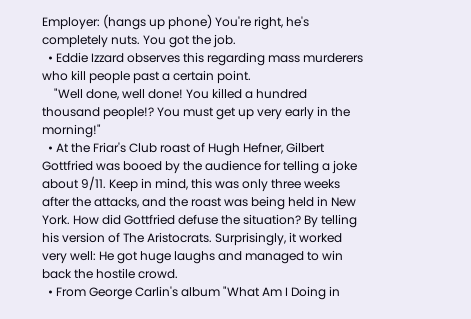Employer: (hangs up phone) You're right, he's completely nuts. You got the job.
  • Eddie Izzard observes this regarding mass murderers who kill people past a certain point.
    "Well done, well done! You killed a hundred thousand people!? You must get up very early in the morning!"
  • At the Friar's Club roast of Hugh Hefner, Gilbert Gottfried was booed by the audience for telling a joke about 9/11. Keep in mind, this was only three weeks after the attacks, and the roast was being held in New York. How did Gottfried defuse the situation? By telling his version of The Aristocrats. Surprisingly, it worked very well: He got huge laughs and managed to win back the hostile crowd.
  • From George Carlin's album "What Am I Doing in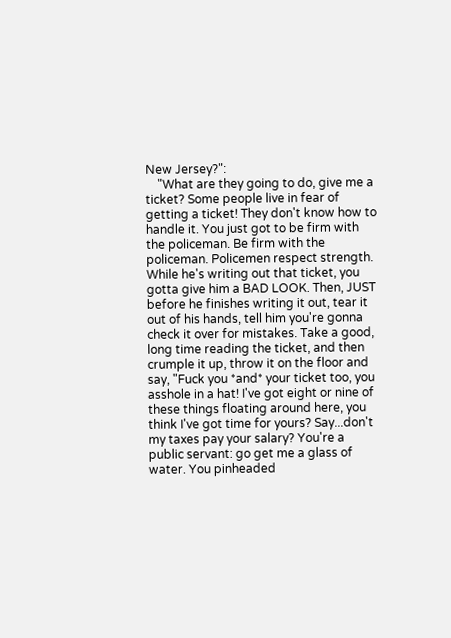New Jersey?":
    "What are they going to do, give me a ticket? Some people live in fear of getting a ticket! They don't know how to handle it. You just got to be firm with the policeman. Be firm with the policeman. Policemen respect strength. While he's writing out that ticket, you gotta give him a BAD LOOK. Then, JUST before he finishes writing it out, tear it out of his hands, tell him you're gonna check it over for mistakes. Take a good, long time reading the ticket, and then crumple it up, throw it on the floor and say, "Fuck you *and* your ticket too, you asshole in a hat! I've got eight or nine of these things floating around here, you think I've got time for yours? Say...don't my taxes pay your salary? You're a public servant: go get me a glass of water. You pinheaded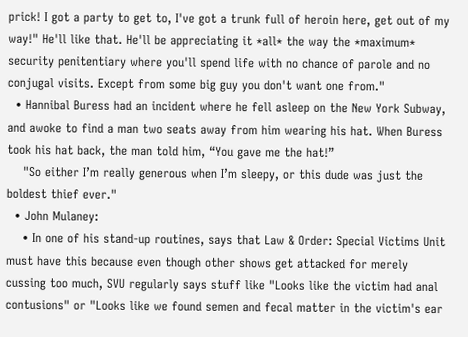prick! I got a party to get to, I've got a trunk full of heroin here, get out of my way!" He'll like that. He'll be appreciating it *all* the way the *maximum* security penitentiary where you'll spend life with no chance of parole and no conjugal visits. Except from some big guy you don't want one from."
  • Hannibal Buress had an incident where he fell asleep on the New York Subway, and awoke to find a man two seats away from him wearing his hat. When Buress took his hat back, the man told him, “You gave me the hat!”
    "So either I’m really generous when I’m sleepy, or this dude was just the boldest thief ever."
  • John Mulaney:
    • In one of his stand-up routines, says that Law & Order: Special Victims Unit must have this because even though other shows get attacked for merely cussing too much, SVU regularly says stuff like "Looks like the victim had anal contusions" or "Looks like we found semen and fecal matter in the victim's ear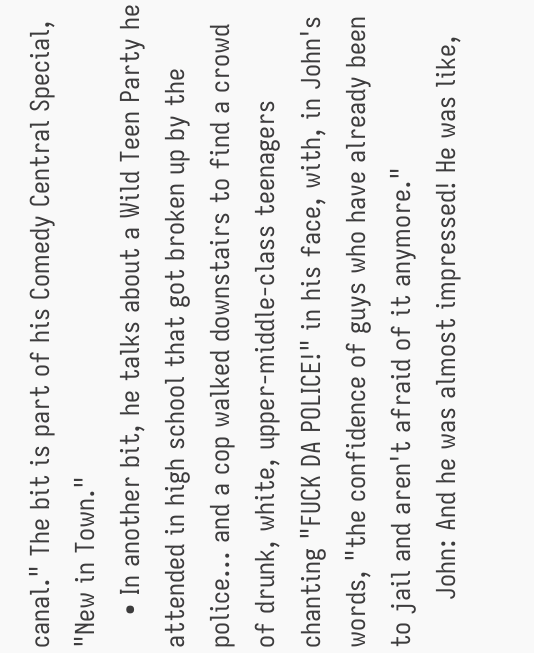canal." The bit is part of his Comedy Central Special, "New in Town."
    • In another bit, he talks about a Wild Teen Party he attended in high school that got broken up by the police... and a cop walked downstairs to find a crowd of drunk, white, upper-middle-class teenagers chanting "FUCK DA POLICE!" in his face, with, in John's words, "the confidence of guys who have already been to jail and aren't afraid of it anymore."
      John: And he was almost impressed! He was like,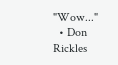"Wow..."
  • Don Rickles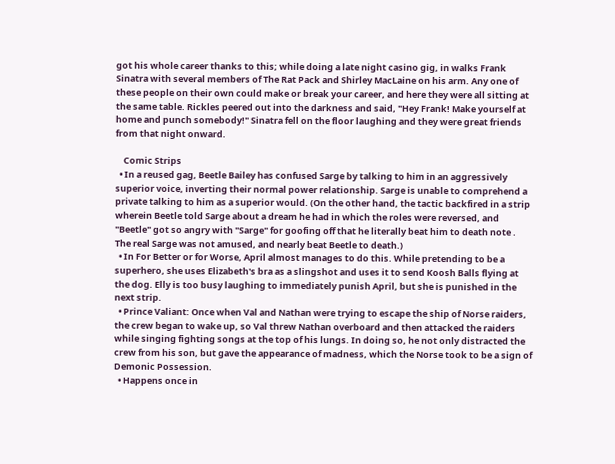got his whole career thanks to this; while doing a late night casino gig, in walks Frank Sinatra with several members of The Rat Pack and Shirley MacLaine on his arm. Any one of these people on their own could make or break your career, and here they were all sitting at the same table. Rickles peered out into the darkness and said, "Hey Frank! Make yourself at home and punch somebody!" Sinatra fell on the floor laughing and they were great friends from that night onward.

    Comic Strips
  • In a reused gag, Beetle Bailey has confused Sarge by talking to him in an aggressively superior voice, inverting their normal power relationship. Sarge is unable to comprehend a private talking to him as a superior would. (On the other hand, the tactic backfired in a strip wherein Beetle told Sarge about a dream he had in which the roles were reversed, and "Beetle" got so angry with "Sarge" for goofing off that he literally beat him to death note . The real Sarge was not amused, and nearly beat Beetle to death.)
  • In For Better or for Worse, April almost manages to do this. While pretending to be a superhero, she uses Elizabeth's bra as a slingshot and uses it to send Koosh Balls flying at the dog. Elly is too busy laughing to immediately punish April, but she is punished in the next strip.
  • Prince Valiant: Once when Val and Nathan were trying to escape the ship of Norse raiders, the crew began to wake up, so Val threw Nathan overboard and then attacked the raiders while singing fighting songs at the top of his lungs. In doing so, he not only distracted the crew from his son, but gave the appearance of madness, which the Norse took to be a sign of Demonic Possession.
  • Happens once in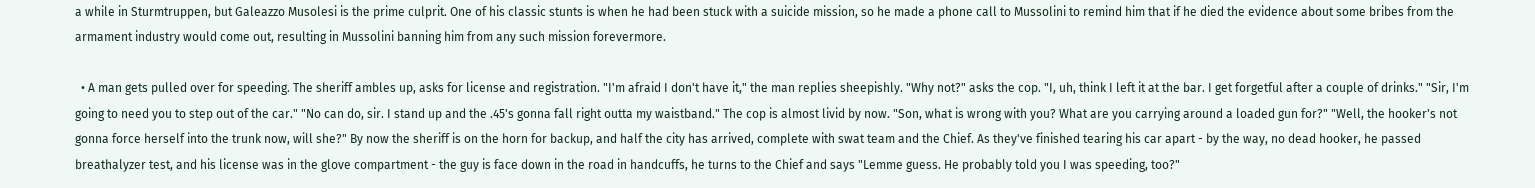a while in Sturmtruppen, but Galeazzo Musolesi is the prime culprit. One of his classic stunts is when he had been stuck with a suicide mission, so he made a phone call to Mussolini to remind him that if he died the evidence about some bribes from the armament industry would come out, resulting in Mussolini banning him from any such mission forevermore.

  • A man gets pulled over for speeding. The sheriff ambles up, asks for license and registration. "I'm afraid I don't have it," the man replies sheepishly. "Why not?" asks the cop. "I, uh, think I left it at the bar. I get forgetful after a couple of drinks." "Sir, I'm going to need you to step out of the car." "No can do, sir. I stand up and the .45's gonna fall right outta my waistband." The cop is almost livid by now. "Son, what is wrong with you? What are you carrying around a loaded gun for?" "Well, the hooker's not gonna force herself into the trunk now, will she?" By now the sheriff is on the horn for backup, and half the city has arrived, complete with swat team and the Chief. As they've finished tearing his car apart - by the way, no dead hooker, he passed breathalyzer test, and his license was in the glove compartment - the guy is face down in the road in handcuffs, he turns to the Chief and says "Lemme guess. He probably told you I was speeding, too?"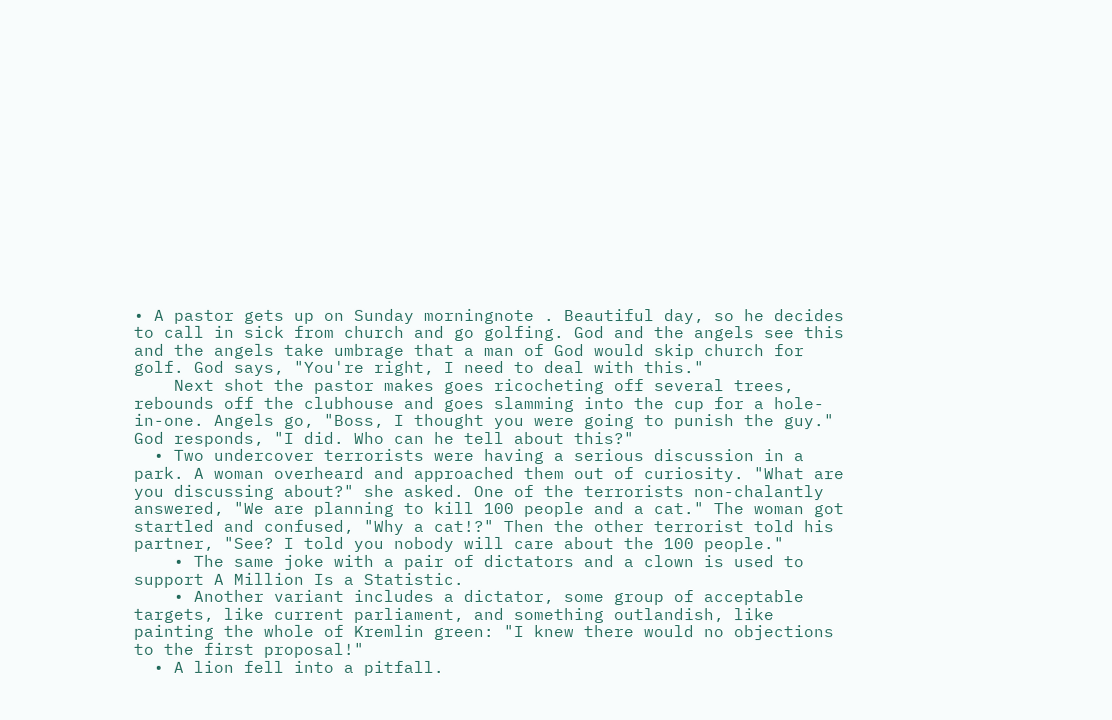• A pastor gets up on Sunday morningnote . Beautiful day, so he decides to call in sick from church and go golfing. God and the angels see this and the angels take umbrage that a man of God would skip church for golf. God says, "You're right, I need to deal with this."
    Next shot the pastor makes goes ricocheting off several trees, rebounds off the clubhouse and goes slamming into the cup for a hole-in-one. Angels go, "Boss, I thought you were going to punish the guy." God responds, "I did. Who can he tell about this?"
  • Two undercover terrorists were having a serious discussion in a park. A woman overheard and approached them out of curiosity. "What are you discussing about?" she asked. One of the terrorists non-chalantly answered, "We are planning to kill 100 people and a cat." The woman got startled and confused, "Why a cat!?" Then the other terrorist told his partner, "See? I told you nobody will care about the 100 people."
    • The same joke with a pair of dictators and a clown is used to support A Million Is a Statistic.
    • Another variant includes a dictator, some group of acceptable targets, like current parliament, and something outlandish, like painting the whole of Kremlin green: "I knew there would no objections to the first proposal!"
  • A lion fell into a pitfall.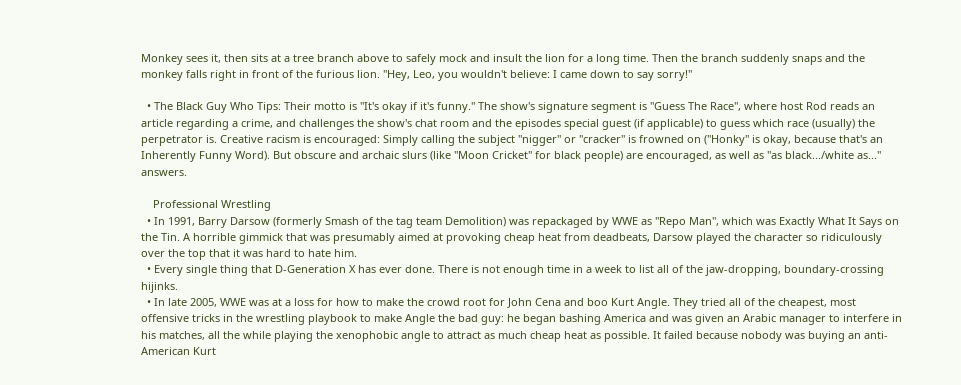Monkey sees it, then sits at a tree branch above to safely mock and insult the lion for a long time. Then the branch suddenly snaps and the monkey falls right in front of the furious lion. "Hey, Leo, you wouldn't believe: I came down to say sorry!"

  • The Black Guy Who Tips: Their motto is "It's okay if it's funny." The show's signature segment is "Guess The Race", where host Rod reads an article regarding a crime, and challenges the show's chat room and the episodes special guest (if applicable) to guess which race (usually) the perpetrator is. Creative racism is encouraged: Simply calling the subject "nigger" or "cracker" is frowned on ("Honky" is okay, because that's an Inherently Funny Word). But obscure and archaic slurs (like "Moon Cricket" for black people) are encouraged, as well as "as black.../white as..." answers.

    Professional Wrestling
  • In 1991, Barry Darsow (formerly Smash of the tag team Demolition) was repackaged by WWE as "Repo Man", which was Exactly What It Says on the Tin. A horrible gimmick that was presumably aimed at provoking cheap heat from deadbeats, Darsow played the character so ridiculously over the top that it was hard to hate him.
  • Every single thing that D-Generation X has ever done. There is not enough time in a week to list all of the jaw-dropping, boundary-crossing hijinks.
  • In late 2005, WWE was at a loss for how to make the crowd root for John Cena and boo Kurt Angle. They tried all of the cheapest, most offensive tricks in the wrestling playbook to make Angle the bad guy: he began bashing America and was given an Arabic manager to interfere in his matches, all the while playing the xenophobic angle to attract as much cheap heat as possible. It failed because nobody was buying an anti-American Kurt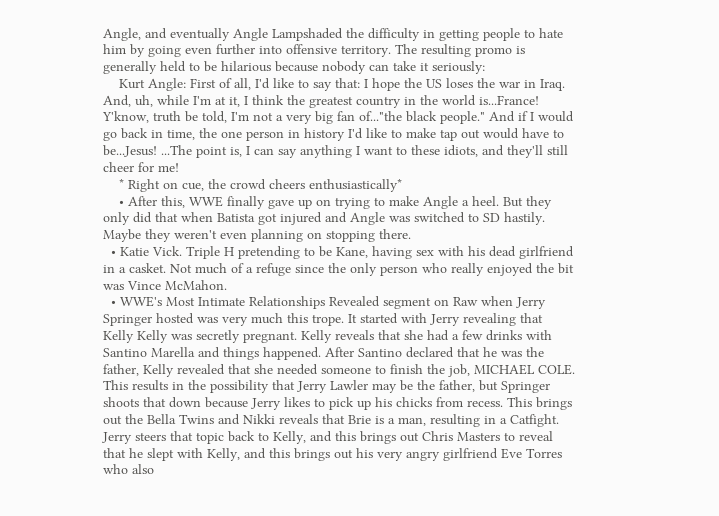Angle, and eventually Angle Lampshaded the difficulty in getting people to hate him by going even further into offensive territory. The resulting promo is generally held to be hilarious because nobody can take it seriously:
    Kurt Angle: First of all, I'd like to say that: I hope the US loses the war in Iraq. And, uh, while I'm at it, I think the greatest country in the world is...France! Y'know, truth be told, I'm not a very big fan of..."the black people." And if I would go back in time, the one person in history I'd like to make tap out would have to be...Jesus! ...The point is, I can say anything I want to these idiots, and they'll still cheer for me!
    * Right on cue, the crowd cheers enthusiastically*
    • After this, WWE finally gave up on trying to make Angle a heel. But they only did that when Batista got injured and Angle was switched to SD hastily. Maybe they weren't even planning on stopping there.
  • Katie Vick. Triple H pretending to be Kane, having sex with his dead girlfriend in a casket. Not much of a refuge since the only person who really enjoyed the bit was Vince McMahon.
  • WWE's Most Intimate Relationships Revealed segment on Raw when Jerry Springer hosted was very much this trope. It started with Jerry revealing that Kelly Kelly was secretly pregnant. Kelly reveals that she had a few drinks with Santino Marella and things happened. After Santino declared that he was the father, Kelly revealed that she needed someone to finish the job, MICHAEL COLE. This results in the possibility that Jerry Lawler may be the father, but Springer shoots that down because Jerry likes to pick up his chicks from recess. This brings out the Bella Twins and Nikki reveals that Brie is a man, resulting in a Catfight. Jerry steers that topic back to Kelly, and this brings out Chris Masters to reveal that he slept with Kelly, and this brings out his very angry girlfriend Eve Torres who also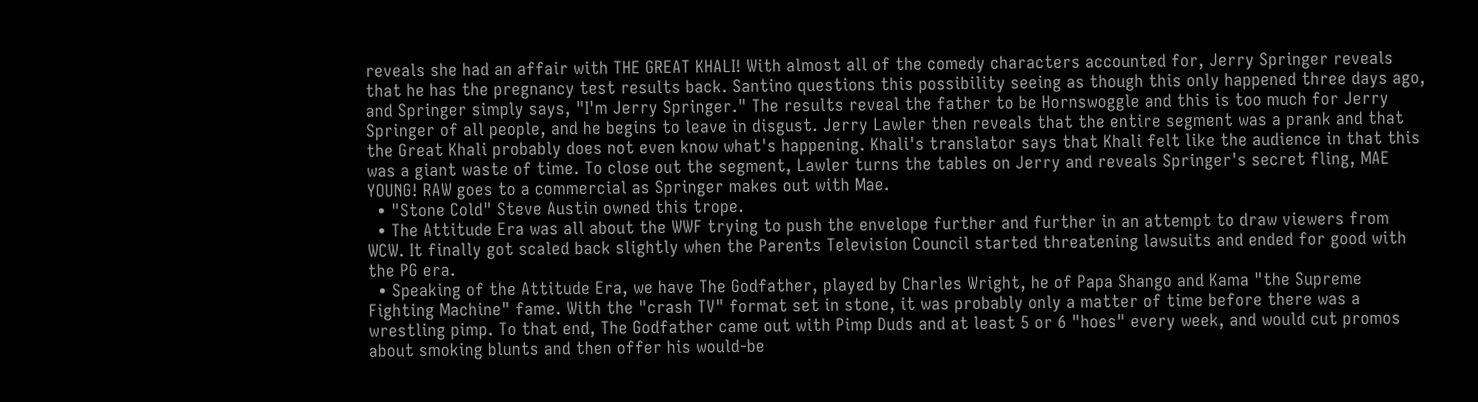reveals she had an affair with THE GREAT KHALI! With almost all of the comedy characters accounted for, Jerry Springer reveals that he has the pregnancy test results back. Santino questions this possibility seeing as though this only happened three days ago, and Springer simply says, "I'm Jerry Springer." The results reveal the father to be Hornswoggle and this is too much for Jerry Springer of all people, and he begins to leave in disgust. Jerry Lawler then reveals that the entire segment was a prank and that the Great Khali probably does not even know what's happening. Khali's translator says that Khali felt like the audience in that this was a giant waste of time. To close out the segment, Lawler turns the tables on Jerry and reveals Springer's secret fling, MAE YOUNG! RAW goes to a commercial as Springer makes out with Mae.
  • "Stone Cold" Steve Austin owned this trope.
  • The Attitude Era was all about the WWF trying to push the envelope further and further in an attempt to draw viewers from WCW. It finally got scaled back slightly when the Parents Television Council started threatening lawsuits and ended for good with the PG era.
  • Speaking of the Attitude Era, we have The Godfather, played by Charles Wright, he of Papa Shango and Kama "the Supreme Fighting Machine" fame. With the "crash TV" format set in stone, it was probably only a matter of time before there was a wrestling pimp. To that end, The Godfather came out with Pimp Duds and at least 5 or 6 "hoes" every week, and would cut promos about smoking blunts and then offer his would-be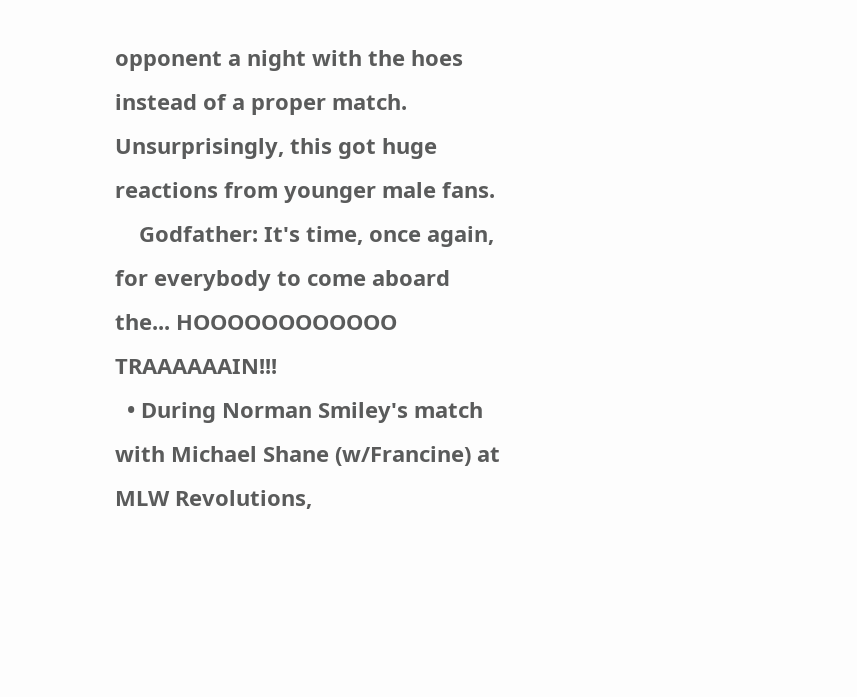opponent a night with the hoes instead of a proper match. Unsurprisingly, this got huge reactions from younger male fans.
    Godfather: It's time, once again, for everybody to come aboard the... HOOOOOOOOOOOO TRAAAAAAIN!!!
  • During Norman Smiley's match with Michael Shane (w/Francine) at MLW Revolutions,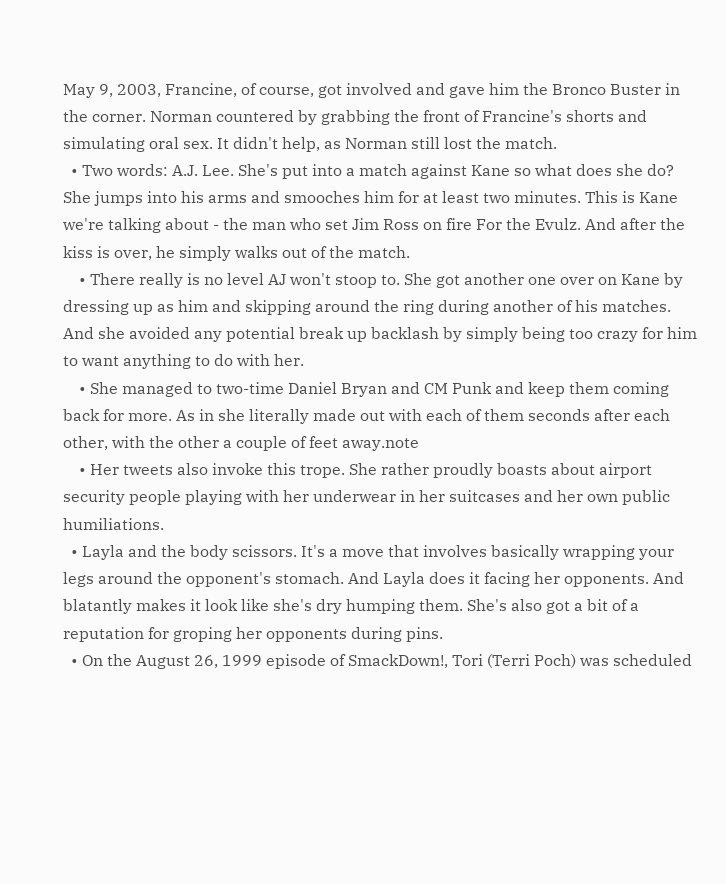May 9, 2003, Francine, of course, got involved and gave him the Bronco Buster in the corner. Norman countered by grabbing the front of Francine's shorts and simulating oral sex. It didn't help, as Norman still lost the match.
  • Two words: A.J. Lee. She's put into a match against Kane so what does she do? She jumps into his arms and smooches him for at least two minutes. This is Kane we're talking about - the man who set Jim Ross on fire For the Evulz. And after the kiss is over, he simply walks out of the match.
    • There really is no level AJ won't stoop to. She got another one over on Kane by dressing up as him and skipping around the ring during another of his matches. And she avoided any potential break up backlash by simply being too crazy for him to want anything to do with her.
    • She managed to two-time Daniel Bryan and CM Punk and keep them coming back for more. As in she literally made out with each of them seconds after each other, with the other a couple of feet away.note
    • Her tweets also invoke this trope. She rather proudly boasts about airport security people playing with her underwear in her suitcases and her own public humiliations.
  • Layla and the body scissors. It's a move that involves basically wrapping your legs around the opponent's stomach. And Layla does it facing her opponents. And blatantly makes it look like she's dry humping them. She's also got a bit of a reputation for groping her opponents during pins.
  • On the August 26, 1999 episode of SmackDown!, Tori (Terri Poch) was scheduled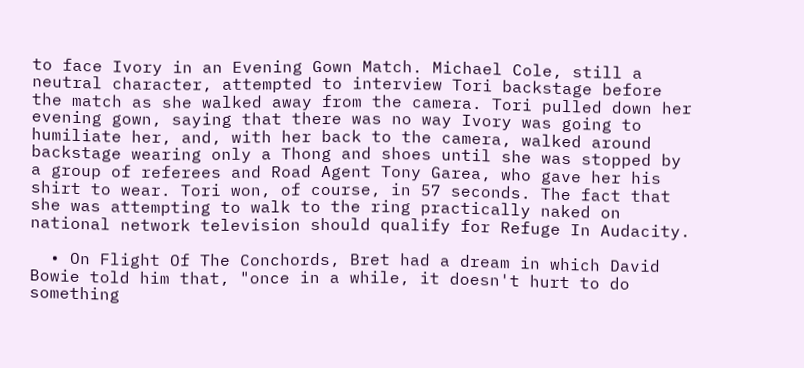to face Ivory in an Evening Gown Match. Michael Cole, still a neutral character, attempted to interview Tori backstage before the match as she walked away from the camera. Tori pulled down her evening gown, saying that there was no way Ivory was going to humiliate her, and, with her back to the camera, walked around backstage wearing only a Thong and shoes until she was stopped by a group of referees and Road Agent Tony Garea, who gave her his shirt to wear. Tori won, of course, in 57 seconds. The fact that she was attempting to walk to the ring practically naked on national network television should qualify for Refuge In Audacity.

  • On Flight Of The Conchords, Bret had a dream in which David Bowie told him that, "once in a while, it doesn't hurt to do something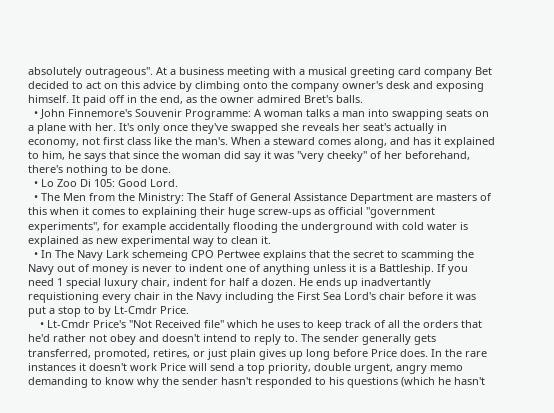absolutely outrageous". At a business meeting with a musical greeting card company Bet decided to act on this advice by climbing onto the company owner's desk and exposing himself. It paid off in the end, as the owner admired Bret's balls.
  • John Finnemore's Souvenir Programme: A woman talks a man into swapping seats on a plane with her. It's only once they've swapped she reveals her seat's actually in economy, not first class like the man's. When a steward comes along, and has it explained to him, he says that since the woman did say it was "very cheeky" of her beforehand, there's nothing to be done.
  • Lo Zoo Di 105: Good Lord.
  • The Men from the Ministry: The Staff of General Assistance Department are masters of this when it comes to explaining their huge screw-ups as official "government experiments", for example accidentally flooding the underground with cold water is explained as new experimental way to clean it.
  • In The Navy Lark schemeing CPO Pertwee explains that the secret to scamming the Navy out of money is never to indent one of anything unless it is a Battleship. If you need 1 special luxury chair, indent for half a dozen. He ends up inadvertantly requistioning every chair in the Navy including the First Sea Lord's chair before it was put a stop to by Lt-Cmdr Price.
    • Lt-Cmdr Price's "Not Received file" which he uses to keep track of all the orders that he'd rather not obey and doesn't intend to reply to. The sender generally gets transferred, promoted, retires, or just plain gives up long before Price does. In the rare instances it doesn't work Price will send a top priority, double urgent, angry memo demanding to know why the sender hasn't responded to his questions (which he hasn't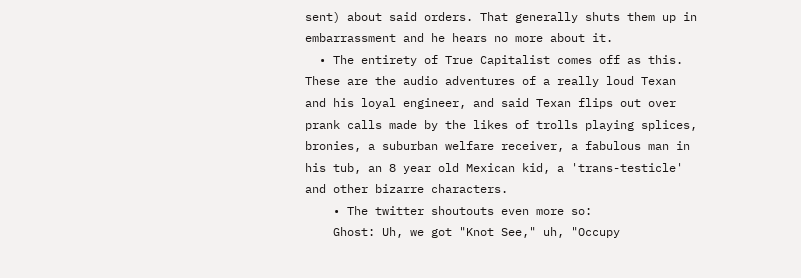sent) about said orders. That generally shuts them up in embarrassment and he hears no more about it.
  • The entirety of True Capitalist comes off as this. These are the audio adventures of a really loud Texan and his loyal engineer, and said Texan flips out over prank calls made by the likes of trolls playing splices, bronies, a suburban welfare receiver, a fabulous man in his tub, an 8 year old Mexican kid, a 'trans-testicle' and other bizarre characters.
    • The twitter shoutouts even more so:
    Ghost: Uh, we got "Knot See," uh, "Occupy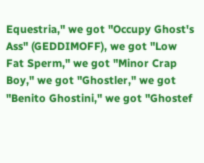Equestria," we got "Occupy Ghost's Ass" (GEDDIMOFF), we got "Low Fat Sperm," we got "Minor Crap Boy," we got "Ghostler," we got "Benito Ghostini," we got "Ghostef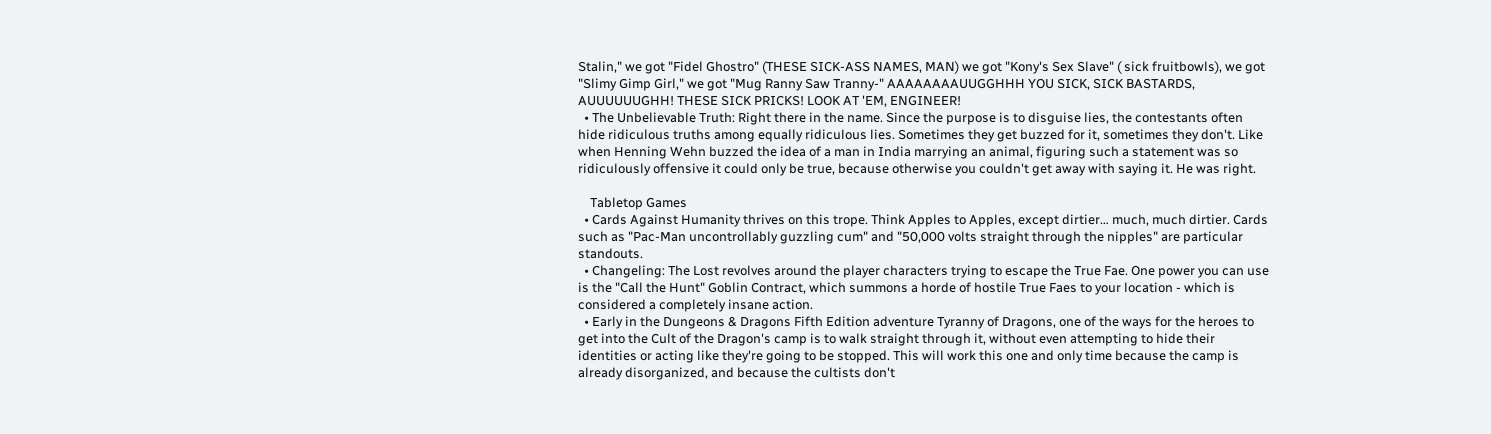Stalin," we got "Fidel Ghostro" (THESE SICK-ASS NAMES, MAN) we got "Kony's Sex Slave" ( sick fruitbowls), we got "Slimy Gimp Girl," we got "Mug Ranny Saw Tranny-" AAAAAAAAUUGGHHH YOU SICK, SICK BASTARDS, AUUUUUUGHH! THESE SICK PRICKS! LOOK AT 'EM, ENGINEER!
  • The Unbelievable Truth: Right there in the name. Since the purpose is to disguise lies, the contestants often hide ridiculous truths among equally ridiculous lies. Sometimes they get buzzed for it, sometimes they don't. Like when Henning Wehn buzzed the idea of a man in India marrying an animal, figuring such a statement was so ridiculously offensive it could only be true, because otherwise you couldn't get away with saying it. He was right.

    Tabletop Games
  • Cards Against Humanity thrives on this trope. Think Apples to Apples, except dirtier… much, much dirtier. Cards such as "Pac-Man uncontrollably guzzling cum" and "50,000 volts straight through the nipples" are particular standouts.
  • Changeling: The Lost revolves around the player characters trying to escape the True Fae. One power you can use is the "Call the Hunt" Goblin Contract, which summons a horde of hostile True Faes to your location - which is considered a completely insane action.
  • Early in the Dungeons & Dragons Fifth Edition adventure Tyranny of Dragons, one of the ways for the heroes to get into the Cult of the Dragon's camp is to walk straight through it, without even attempting to hide their identities or acting like they're going to be stopped. This will work this one and only time because the camp is already disorganized, and because the cultists don't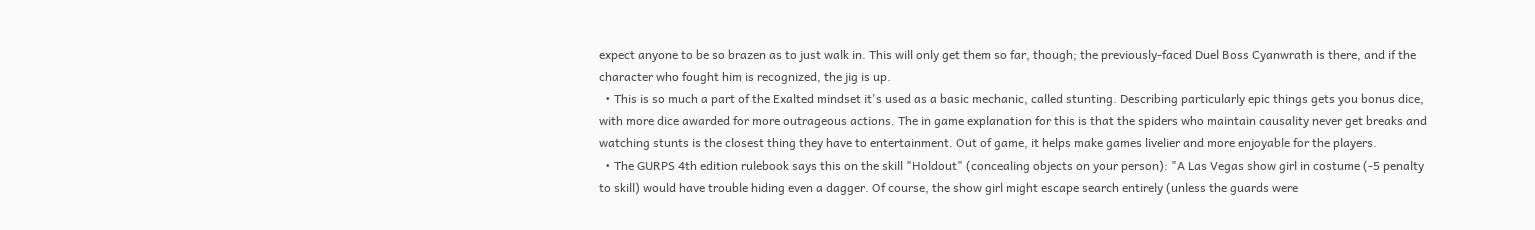expect anyone to be so brazen as to just walk in. This will only get them so far, though; the previously-faced Duel Boss Cyanwrath is there, and if the character who fought him is recognized, the jig is up.
  • This is so much a part of the Exalted mindset it's used as a basic mechanic, called stunting. Describing particularly epic things gets you bonus dice, with more dice awarded for more outrageous actions. The in game explanation for this is that the spiders who maintain causality never get breaks and watching stunts is the closest thing they have to entertainment. Out of game, it helps make games livelier and more enjoyable for the players.
  • The GURPS 4th edition rulebook says this on the skill "Holdout" (concealing objects on your person): "A Las Vegas show girl in costume (-5 penalty to skill) would have trouble hiding even a dagger. Of course, the show girl might escape search entirely (unless the guards were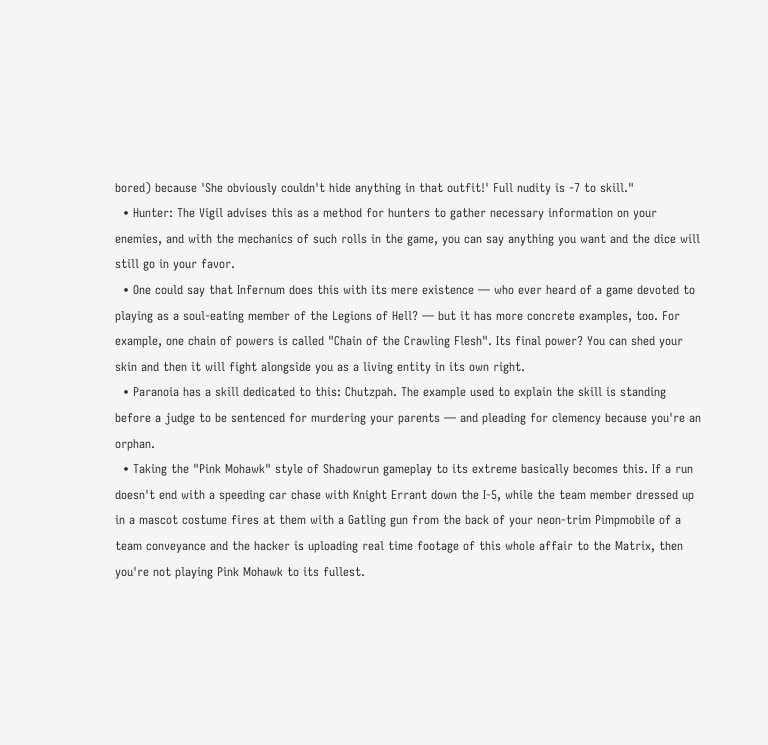bored) because 'She obviously couldn't hide anything in that outfit!' Full nudity is -7 to skill."
  • Hunter: The Vigil advises this as a method for hunters to gather necessary information on your enemies, and with the mechanics of such rolls in the game, you can say anything you want and the dice will still go in your favor.
  • One could say that Infernum does this with its mere existence — who ever heard of a game devoted to playing as a soul-eating member of the Legions of Hell? — but it has more concrete examples, too. For example, one chain of powers is called "Chain of the Crawling Flesh". Its final power? You can shed your skin and then it will fight alongside you as a living entity in its own right.
  • Paranoia has a skill dedicated to this: Chutzpah. The example used to explain the skill is standing before a judge to be sentenced for murdering your parents — and pleading for clemency because you're an orphan.
  • Taking the "Pink Mohawk" style of Shadowrun gameplay to its extreme basically becomes this. If a run doesn't end with a speeding car chase with Knight Errant down the I-5, while the team member dressed up in a mascot costume fires at them with a Gatling gun from the back of your neon-trim Pimpmobile of a team conveyance and the hacker is uploading real time footage of this whole affair to the Matrix, then you're not playing Pink Mohawk to its fullest.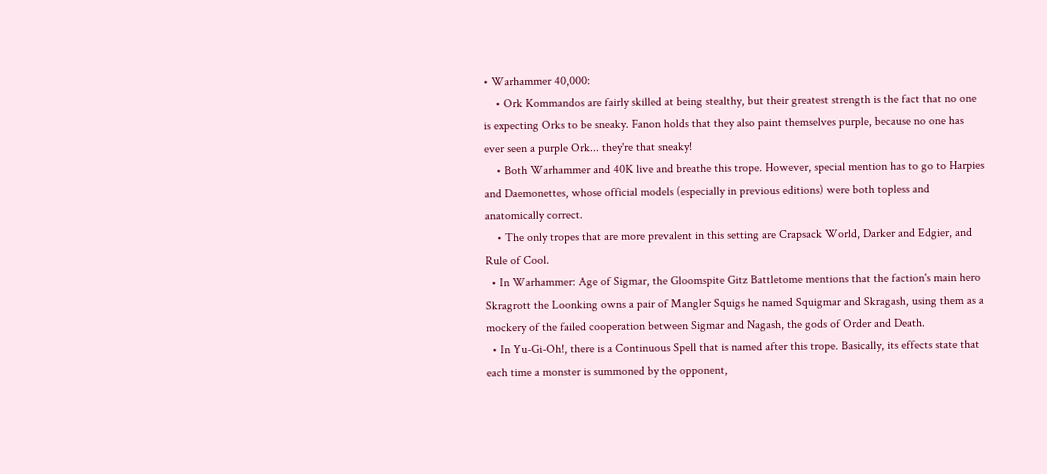• Warhammer 40,000:
    • Ork Kommandos are fairly skilled at being stealthy, but their greatest strength is the fact that no one is expecting Orks to be sneaky. Fanon holds that they also paint themselves purple, because no one has ever seen a purple Ork... they're that sneaky!
    • Both Warhammer and 40K live and breathe this trope. However, special mention has to go to Harpies and Daemonettes, whose official models (especially in previous editions) were both topless and anatomically correct.
    • The only tropes that are more prevalent in this setting are Crapsack World, Darker and Edgier, and Rule of Cool.
  • In Warhammer: Age of Sigmar, the Gloomspite Gitz Battletome mentions that the faction's main hero Skragrott the Loonking owns a pair of Mangler Squigs he named Squigmar and Skragash, using them as a mockery of the failed cooperation between Sigmar and Nagash, the gods of Order and Death.
  • In Yu-Gi-Oh!, there is a Continuous Spell that is named after this trope. Basically, its effects state that each time a monster is summoned by the opponent,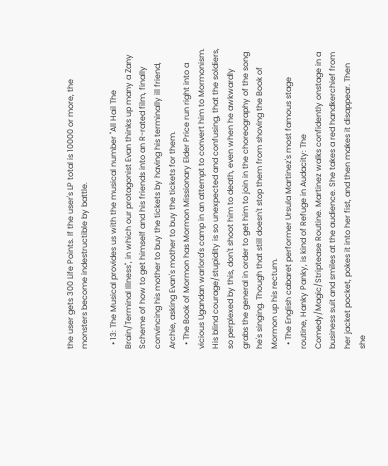the user gets 300 Life Points. If the user's LP total is 10000 or more, the monsters become indestructible by battle.

  • 13: The Musical provides us with the musical number "All Hail The Brain/Terminal Illness", in which our protagonist Evan thinks up many a Zany Scheme of how to get himself and his friends into an R-rated film, finally convincing his mother to buy the tickets by having his terminally ill friend, Archie, asking Evan's mother to buy the tickets for them.
  • The Book of Mormon has Mormon Missionary Elder Price run right into a vicious Ugandan warlord's camp in an attempt to convert him to Mormonism. His blind courage/stupidity is so unexpected and confusing, that the soldiers, so perplexed by this, don't shoot him to death, even when he awkwardly grabs the general in order to get him to join in the choreography of the song he's singing. Though that still doesn't stop them from shoving the Book of Mormon up his rectum.
  • The English cabaret performer Ursula Martinez's most famous stage routine, Hanky Panky, is kind of Refuge in Audacity: The Comedy/Magic/Striptease Routine. Martinez walks confidently onstage in a business suit and smiles at the audience. She takes a red handkerchief from her jacket pocket, pokes it into her fist, and then makes it disappear. Then she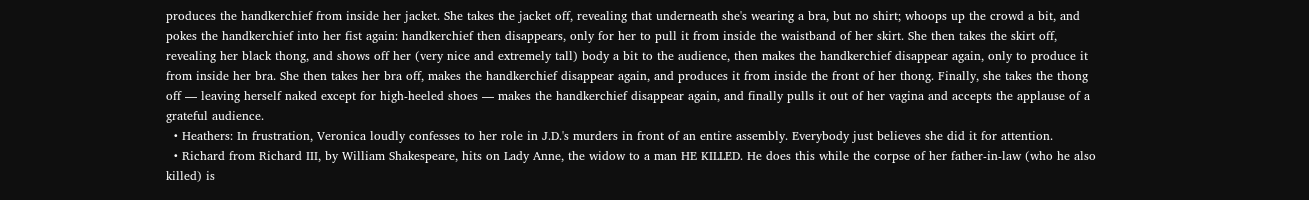produces the handkerchief from inside her jacket. She takes the jacket off, revealing that underneath she's wearing a bra, but no shirt; whoops up the crowd a bit, and pokes the handkerchief into her fist again: handkerchief then disappears, only for her to pull it from inside the waistband of her skirt. She then takes the skirt off, revealing her black thong, and shows off her (very nice and extremely tall) body a bit to the audience, then makes the handkerchief disappear again, only to produce it from inside her bra. She then takes her bra off, makes the handkerchief disappear again, and produces it from inside the front of her thong. Finally, she takes the thong off — leaving herself naked except for high-heeled shoes — makes the handkerchief disappear again, and finally pulls it out of her vagina and accepts the applause of a grateful audience.
  • Heathers: In frustration, Veronica loudly confesses to her role in J.D.'s murders in front of an entire assembly. Everybody just believes she did it for attention.
  • Richard from Richard III, by William Shakespeare, hits on Lady Anne, the widow to a man HE KILLED. He does this while the corpse of her father-in-law (who he also killed) is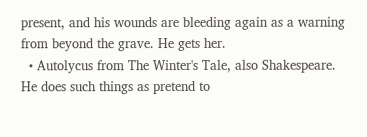present, and his wounds are bleeding again as a warning from beyond the grave. He gets her.
  • Autolycus from The Winter's Tale, also Shakespeare. He does such things as pretend to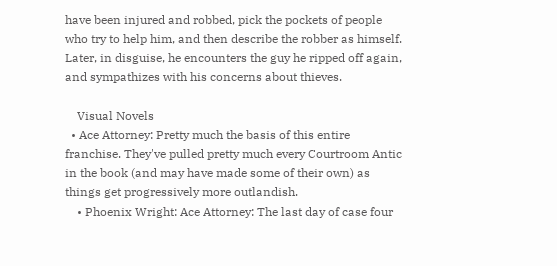have been injured and robbed, pick the pockets of people who try to help him, and then describe the robber as himself. Later, in disguise, he encounters the guy he ripped off again, and sympathizes with his concerns about thieves.

    Visual Novels
  • Ace Attorney: Pretty much the basis of this entire franchise. They've pulled pretty much every Courtroom Antic in the book (and may have made some of their own) as things get progressively more outlandish.
    • Phoenix Wright: Ace Attorney: The last day of case four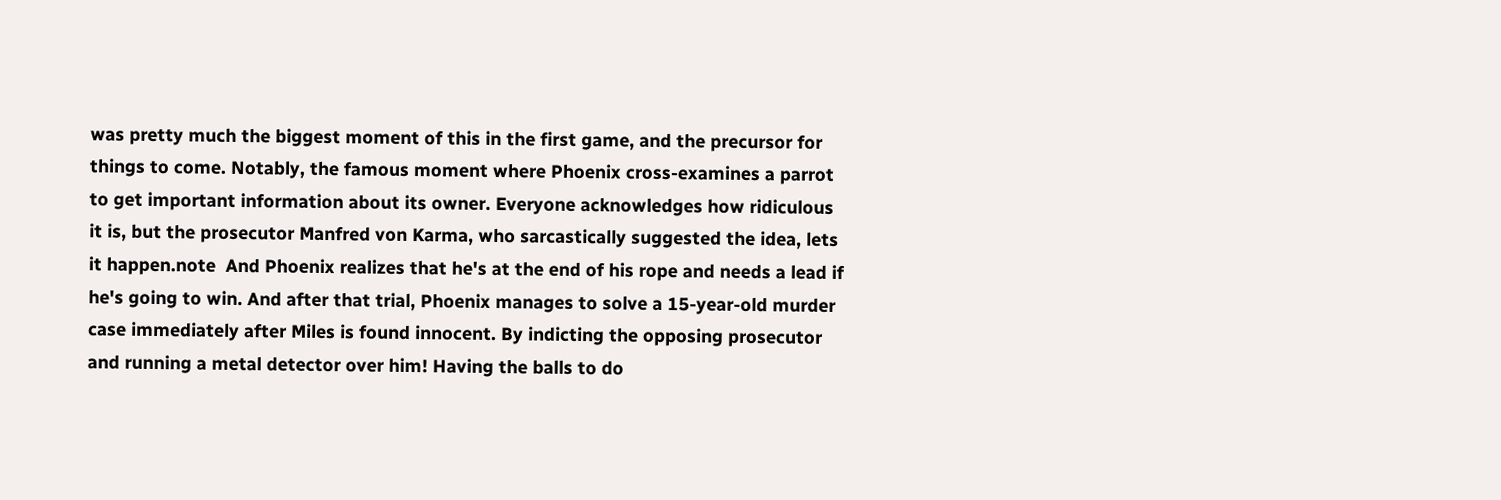was pretty much the biggest moment of this in the first game, and the precursor for things to come. Notably, the famous moment where Phoenix cross-examines a parrot to get important information about its owner. Everyone acknowledges how ridiculous it is, but the prosecutor Manfred von Karma, who sarcastically suggested the idea, lets it happen.note  And Phoenix realizes that he's at the end of his rope and needs a lead if he's going to win. And after that trial, Phoenix manages to solve a 15-year-old murder case immediately after Miles is found innocent. By indicting the opposing prosecutor and running a metal detector over him! Having the balls to do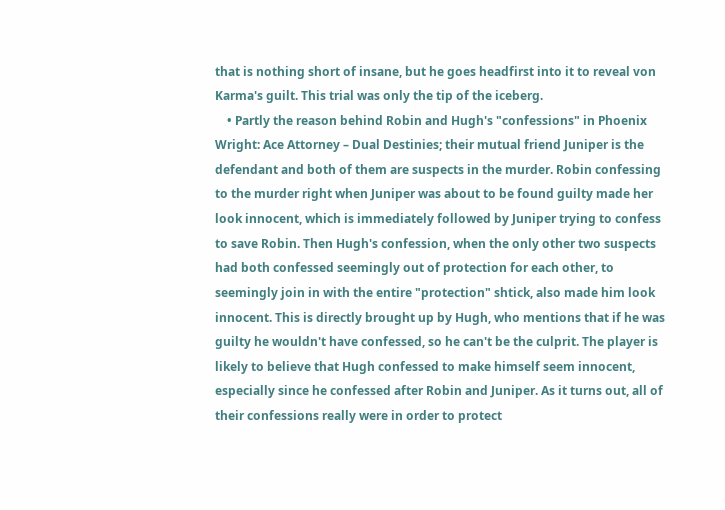that is nothing short of insane, but he goes headfirst into it to reveal von Karma's guilt. This trial was only the tip of the iceberg.
    • Partly the reason behind Robin and Hugh's "confessions" in Phoenix Wright: Ace Attorney – Dual Destinies; their mutual friend Juniper is the defendant and both of them are suspects in the murder. Robin confessing to the murder right when Juniper was about to be found guilty made her look innocent, which is immediately followed by Juniper trying to confess to save Robin. Then Hugh's confession, when the only other two suspects had both confessed seemingly out of protection for each other, to seemingly join in with the entire "protection" shtick, also made him look innocent. This is directly brought up by Hugh, who mentions that if he was guilty he wouldn't have confessed, so he can't be the culprit. The player is likely to believe that Hugh confessed to make himself seem innocent, especially since he confessed after Robin and Juniper. As it turns out, all of their confessions really were in order to protect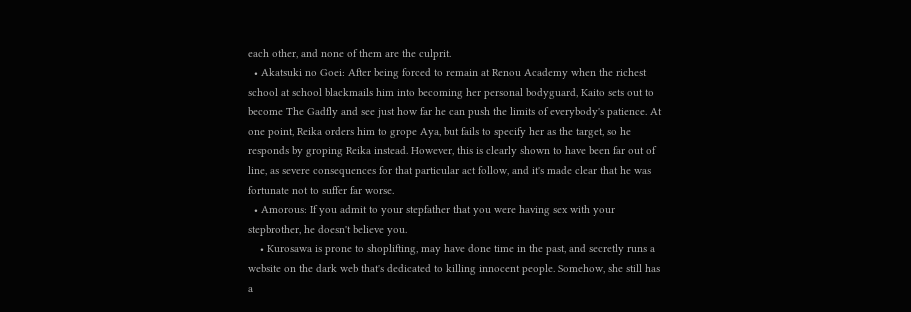each other, and none of them are the culprit.
  • Akatsuki no Goei: After being forced to remain at Renou Academy when the richest school at school blackmails him into becoming her personal bodyguard, Kaito sets out to become The Gadfly and see just how far he can push the limits of everybody's patience. At one point, Reika orders him to grope Aya, but fails to specify her as the target, so he responds by groping Reika instead. However, this is clearly shown to have been far out of line, as severe consequences for that particular act follow, and it's made clear that he was fortunate not to suffer far worse.
  • Amorous: If you admit to your stepfather that you were having sex with your stepbrother, he doesn't believe you.
    • Kurosawa is prone to shoplifting, may have done time in the past, and secretly runs a website on the dark web that's dedicated to killing innocent people. Somehow, she still has a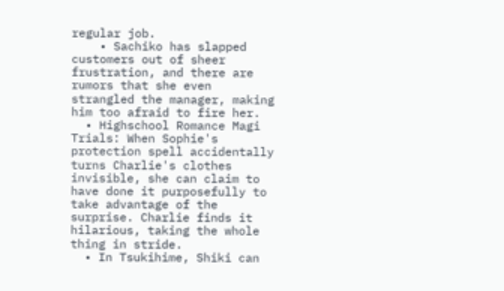regular job.
    • Sachiko has slapped customers out of sheer frustration, and there are rumors that she even strangled the manager, making him too afraid to fire her.
  • Highschool Romance Magi Trials: When Sophie's protection spell accidentally turns Charlie's clothes invisible, she can claim to have done it purposefully to take advantage of the surprise. Charlie finds it hilarious, taking the whole thing in stride.
  • In Tsukihime, Shiki can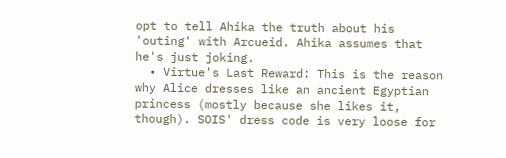opt to tell Ahika the truth about his 'outing' with Arcueid. Ahika assumes that he's just joking.
  • Virtue's Last Reward: This is the reason why Alice dresses like an ancient Egyptian princess (mostly because she likes it, though). SOIS' dress code is very loose for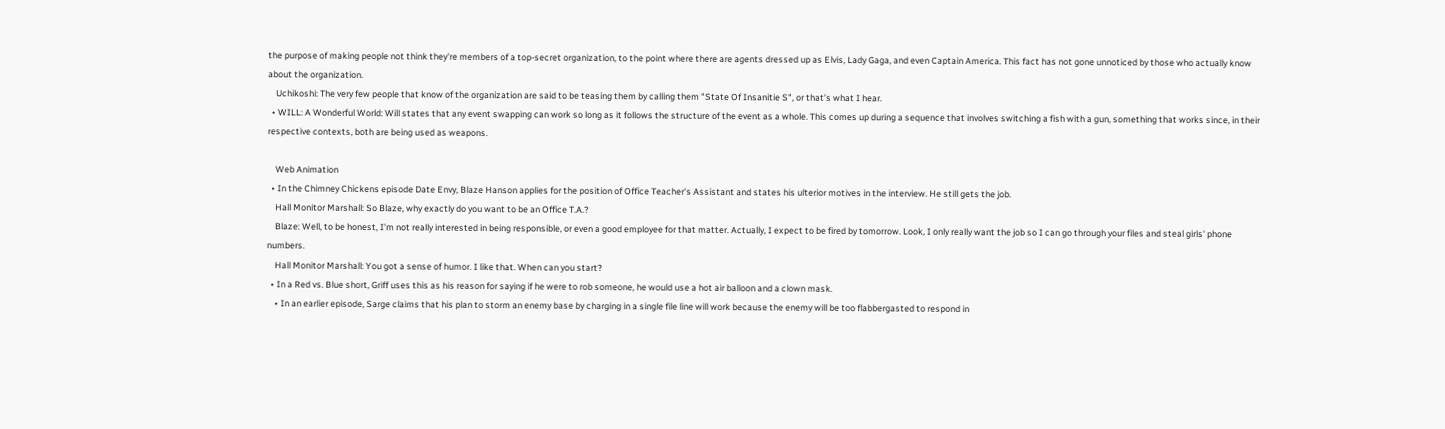the purpose of making people not think they're members of a top-secret organization, to the point where there are agents dressed up as Elvis, Lady Gaga, and even Captain America. This fact has not gone unnoticed by those who actually know about the organization.
    Uchikoshi: The very few people that know of the organization are said to be teasing them by calling them "State Of Insanitie S", or that’s what I hear.
  • WILL: A Wonderful World: Will states that any event swapping can work so long as it follows the structure of the event as a whole. This comes up during a sequence that involves switching a fish with a gun, something that works since, in their respective contexts, both are being used as weapons.

    Web Animation
  • In the Chimney Chickens episode Date Envy, Blaze Hanson applies for the position of Office Teacher's Assistant and states his ulterior motives in the interview. He still gets the job.
    Hall Monitor Marshall: So Blaze, why exactly do you want to be an Office T.A.?
    Blaze: Well, to be honest, I'm not really interested in being responsible, or even a good employee for that matter. Actually, I expect to be fired by tomorrow. Look, I only really want the job so I can go through your files and steal girls' phone numbers.
    Hall Monitor Marshall: You got a sense of humor. I like that. When can you start?
  • In a Red vs. Blue short, Griff uses this as his reason for saying if he were to rob someone, he would use a hot air balloon and a clown mask.
    • In an earlier episode, Sarge claims that his plan to storm an enemy base by charging in a single file line will work because the enemy will be too flabbergasted to respond in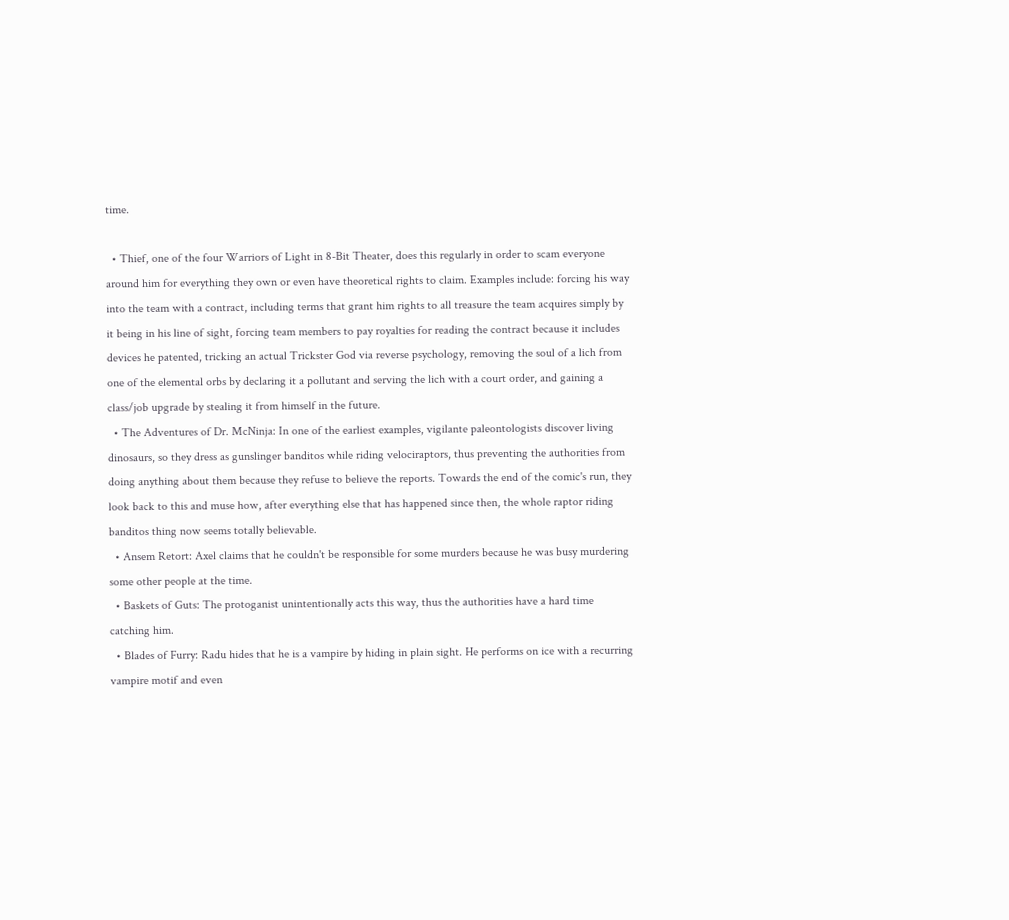time.

  • Thief, one of the four Warriors of Light in 8-Bit Theater, does this regularly in order to scam everyone around him for everything they own or even have theoretical rights to claim. Examples include: forcing his way into the team with a contract, including terms that grant him rights to all treasure the team acquires simply by it being in his line of sight, forcing team members to pay royalties for reading the contract because it includes devices he patented, tricking an actual Trickster God via reverse psychology, removing the soul of a lich from one of the elemental orbs by declaring it a pollutant and serving the lich with a court order, and gaining a class/job upgrade by stealing it from himself in the future.
  • The Adventures of Dr. McNinja: In one of the earliest examples, vigilante paleontologists discover living dinosaurs, so they dress as gunslinger banditos while riding velociraptors, thus preventing the authorities from doing anything about them because they refuse to believe the reports. Towards the end of the comic's run, they look back to this and muse how, after everything else that has happened since then, the whole raptor riding banditos thing now seems totally believable.
  • Ansem Retort: Axel claims that he couldn't be responsible for some murders because he was busy murdering some other people at the time.
  • Baskets of Guts: The protoganist unintentionally acts this way, thus the authorities have a hard time catching him.
  • Blades of Furry: Radu hides that he is a vampire by hiding in plain sight. He performs on ice with a recurring vampire motif and even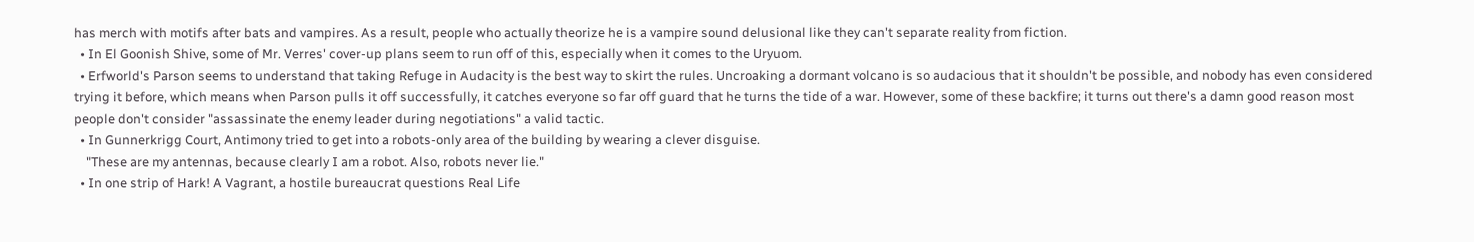has merch with motifs after bats and vampires. As a result, people who actually theorize he is a vampire sound delusional like they can't separate reality from fiction.
  • In El Goonish Shive, some of Mr. Verres' cover-up plans seem to run off of this, especially when it comes to the Uryuom.
  • Erfworld's Parson seems to understand that taking Refuge in Audacity is the best way to skirt the rules. Uncroaking a dormant volcano is so audacious that it shouldn't be possible, and nobody has even considered trying it before, which means when Parson pulls it off successfully, it catches everyone so far off guard that he turns the tide of a war. However, some of these backfire; it turns out there's a damn good reason most people don't consider "assassinate the enemy leader during negotiations" a valid tactic.
  • In Gunnerkrigg Court, Antimony tried to get into a robots-only area of the building by wearing a clever disguise.
    "These are my antennas, because clearly I am a robot. Also, robots never lie."
  • In one strip of Hark! A Vagrant, a hostile bureaucrat questions Real Life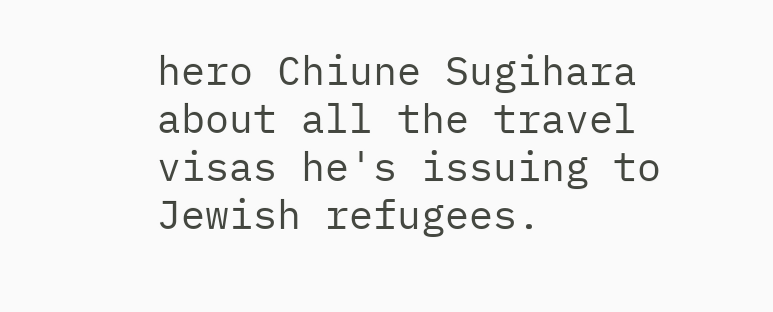hero Chiune Sugihara about all the travel visas he's issuing to Jewish refugees.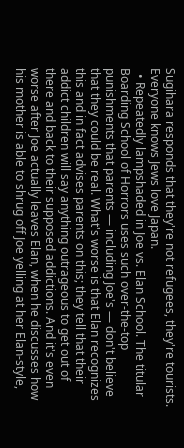Sugihara responds that they're not refugees, they're tourists. Everyone knows Jews love Japan.
  • Repeatedly lampshaded in Joe vs. Elan School. The titular Boarding School of Horrors uses such over-the-top punishments that parents — including Joe's — don't believe that they could be real. What's worse is that Elan recognizes this and in fact advises parents on this; they tell that their addict children will say anything outrageous to get out of there and back to their supposed addictions. And it's even worse after Joe actually leaves Elan, when he discusses how his mother is able to shrug off Joe yelling at her Elan-style,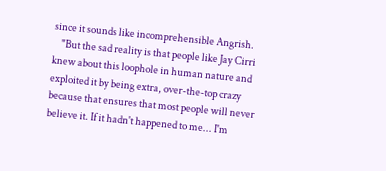since it sounds like incomprehensible Angrish.
    "But the sad reality is that people like Jay Cirri knew about this loophole in human nature and exploited it by being extra, over-the-top crazy because that ensures that most people will never believe it. If it hadn't happened to me... I'm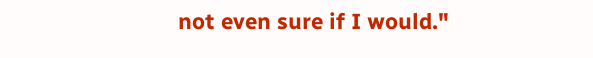not even sure if I would."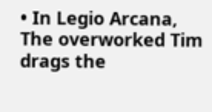• In Legio Arcana, The overworked Tim drags the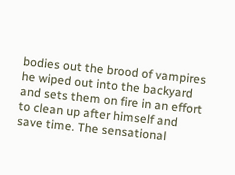bodies out the brood of vampires he wiped out into the backyard and sets them on fire in an effort to clean up after himself and save time. The sensational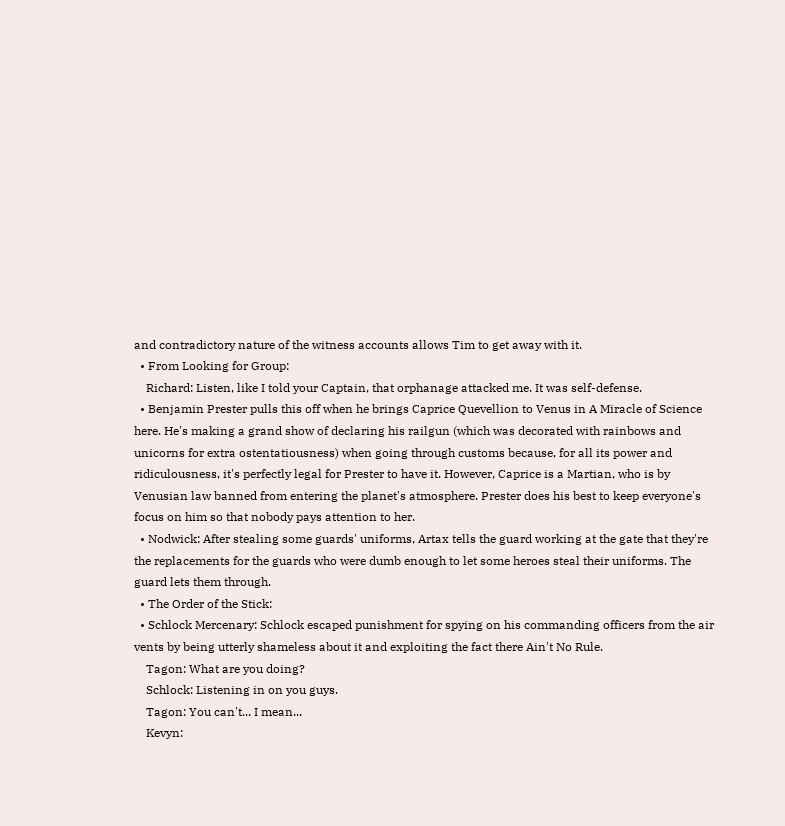and contradictory nature of the witness accounts allows Tim to get away with it.
  • From Looking for Group:
    Richard: Listen, like I told your Captain, that orphanage attacked me. It was self-defense.
  • Benjamin Prester pulls this off when he brings Caprice Quevellion to Venus in A Miracle of Science here. He's making a grand show of declaring his railgun (which was decorated with rainbows and unicorns for extra ostentatiousness) when going through customs because, for all its power and ridiculousness, it's perfectly legal for Prester to have it. However, Caprice is a Martian, who is by Venusian law banned from entering the planet's atmosphere. Prester does his best to keep everyone's focus on him so that nobody pays attention to her.
  • Nodwick: After stealing some guards' uniforms, Artax tells the guard working at the gate that they're the replacements for the guards who were dumb enough to let some heroes steal their uniforms. The guard lets them through.
  • The Order of the Stick:
  • Schlock Mercenary: Schlock escaped punishment for spying on his commanding officers from the air vents by being utterly shameless about it and exploiting the fact there Ain't No Rule.
    Tagon: What are you doing?
    Schlock: Listening in on you guys.
    Tagon: You can't... I mean...
    Kevyn: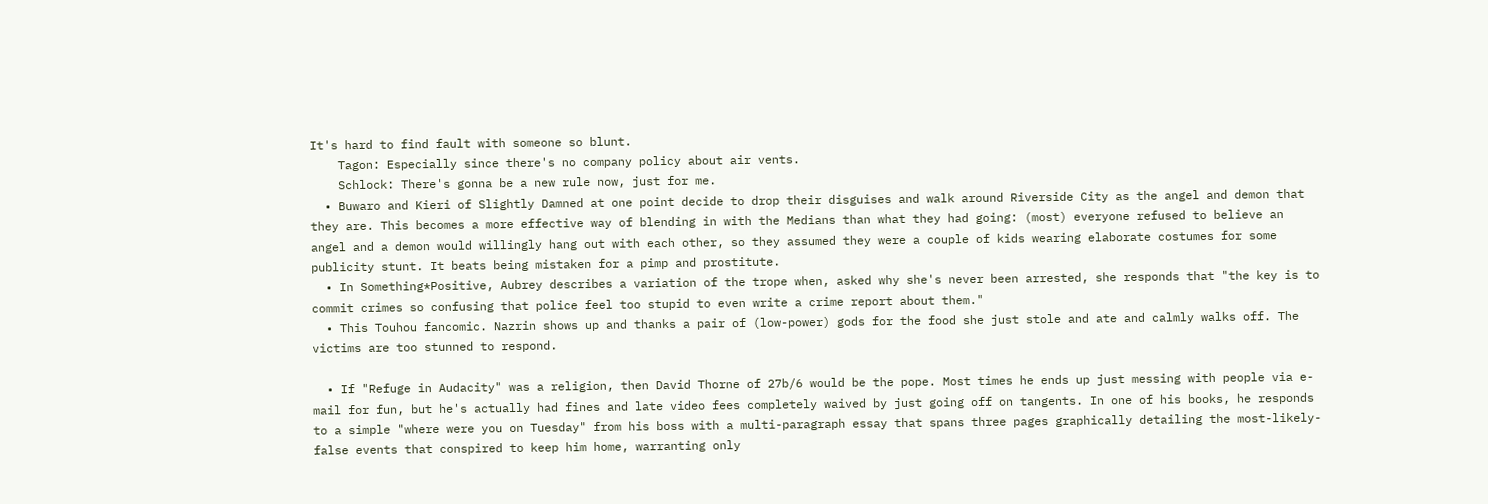It's hard to find fault with someone so blunt.
    Tagon: Especially since there's no company policy about air vents.
    Schlock: There's gonna be a new rule now, just for me.
  • Buwaro and Kieri of Slightly Damned at one point decide to drop their disguises and walk around Riverside City as the angel and demon that they are. This becomes a more effective way of blending in with the Medians than what they had going: (most) everyone refused to believe an angel and a demon would willingly hang out with each other, so they assumed they were a couple of kids wearing elaborate costumes for some publicity stunt. It beats being mistaken for a pimp and prostitute.
  • In Something*Positive, Aubrey describes a variation of the trope when, asked why she's never been arrested, she responds that "the key is to commit crimes so confusing that police feel too stupid to even write a crime report about them."
  • This Touhou fancomic. Nazrin shows up and thanks a pair of (low-power) gods for the food she just stole and ate and calmly walks off. The victims are too stunned to respond.

  • If "Refuge in Audacity" was a religion, then David Thorne of 27b/6 would be the pope. Most times he ends up just messing with people via e-mail for fun, but he's actually had fines and late video fees completely waived by just going off on tangents. In one of his books, he responds to a simple "where were you on Tuesday" from his boss with a multi-paragraph essay that spans three pages graphically detailing the most-likely-false events that conspired to keep him home, warranting only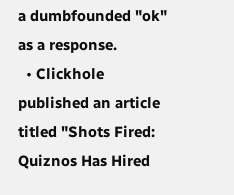a dumbfounded "ok" as a response.
  • Clickhole published an article titled "Shots Fired: Quiznos Has Hired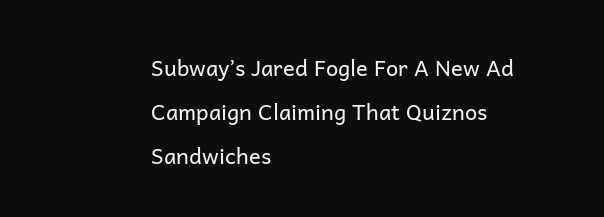Subway’s Jared Fogle For A New Ad Campaign Claiming That Quiznos Sandwiches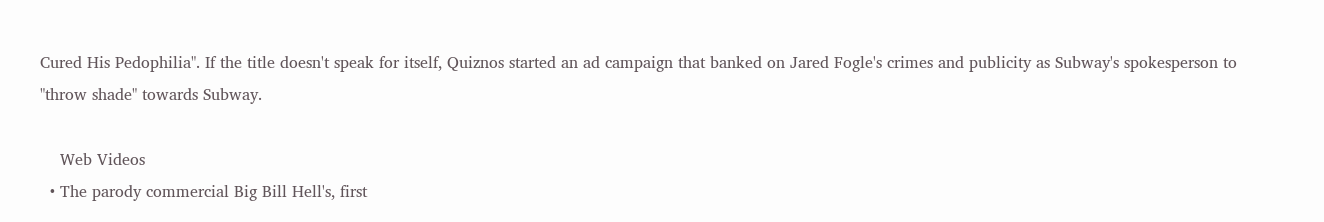Cured His Pedophilia". If the title doesn't speak for itself, Quiznos started an ad campaign that banked on Jared Fogle's crimes and publicity as Subway's spokesperson to "throw shade" towards Subway.

    Web Videos
  • The parody commercial Big Bill Hell's, first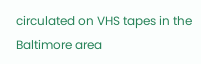circulated on VHS tapes in the Baltimore area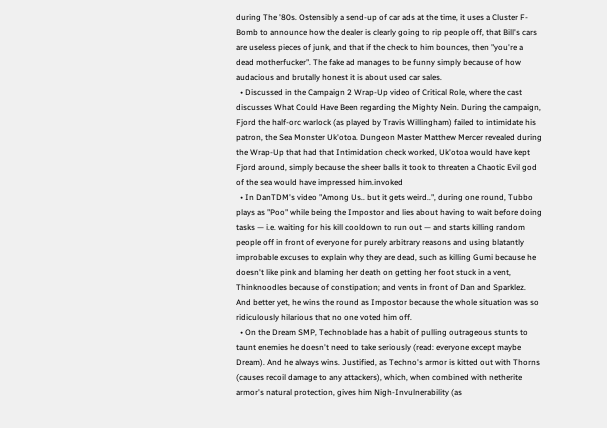during The '80s. Ostensibly a send-up of car ads at the time, it uses a Cluster F-Bomb to announce how the dealer is clearly going to rip people off, that Bill's cars are useless pieces of junk, and that if the check to him bounces, then "you're a dead motherfucker". The fake ad manages to be funny simply because of how audacious and brutally honest it is about used car sales.
  • Discussed in the Campaign 2 Wrap-Up video of Critical Role, where the cast discusses What Could Have Been regarding the Mighty Nein. During the campaign, Fjord the half-orc warlock (as played by Travis Willingham) failed to intimidate his patron, the Sea Monster Uk'otoa. Dungeon Master Matthew Mercer revealed during the Wrap-Up that had that Intimidation check worked, Uk'otoa would have kept Fjord around, simply because the sheer balls it took to threaten a Chaotic Evil god of the sea would have impressed him.invoked
  • In DanTDM's video "Among Us.. but it gets weird..", during one round, Tubbo plays as "Poo" while being the Impostor and lies about having to wait before doing tasks — i.e. waiting for his kill cooldown to run out — and starts killing random people off in front of everyone for purely arbitrary reasons and using blatantly improbable excuses to explain why they are dead, such as killing Gumi because he doesn't like pink and blaming her death on getting her foot stuck in a vent, Thinknoodles because of constipation; and vents in front of Dan and Sparklez. And better yet, he wins the round as Impostor because the whole situation was so ridiculously hilarious that no one voted him off.
  • On the Dream SMP, Technoblade has a habit of pulling outrageous stunts to taunt enemies he doesn't need to take seriously (read: everyone except maybe Dream). And he always wins. Justified, as Techno's armor is kitted out with Thorns (causes recoil damage to any attackers), which, when combined with netherite armor's natural protection, gives him Nigh-Invulnerability (as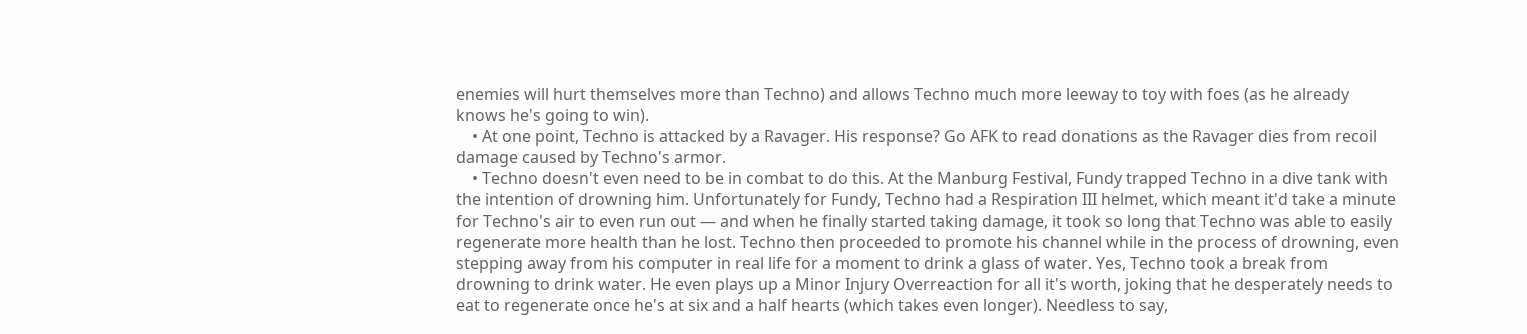enemies will hurt themselves more than Techno) and allows Techno much more leeway to toy with foes (as he already knows he's going to win).
    • At one point, Techno is attacked by a Ravager. His response? Go AFK to read donations as the Ravager dies from recoil damage caused by Techno's armor.
    • Techno doesn't even need to be in combat to do this. At the Manburg Festival, Fundy trapped Techno in a dive tank with the intention of drowning him. Unfortunately for Fundy, Techno had a Respiration III helmet, which meant it'd take a minute for Techno's air to even run out — and when he finally started taking damage, it took so long that Techno was able to easily regenerate more health than he lost. Techno then proceeded to promote his channel while in the process of drowning, even stepping away from his computer in real life for a moment to drink a glass of water. Yes, Techno took a break from drowning to drink water. He even plays up a Minor Injury Overreaction for all it's worth, joking that he desperately needs to eat to regenerate once he's at six and a half hearts (which takes even longer). Needless to say,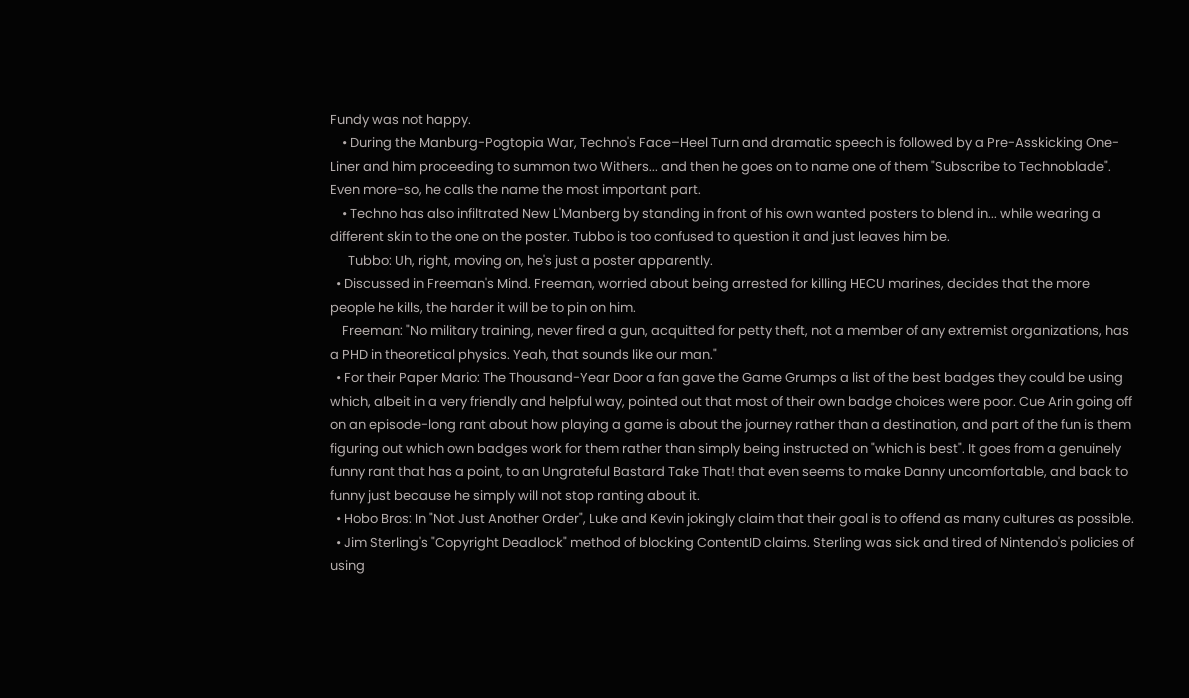Fundy was not happy.
    • During the Manburg-Pogtopia War, Techno's Face–Heel Turn and dramatic speech is followed by a Pre-Asskicking One-Liner and him proceeding to summon two Withers... and then he goes on to name one of them "Subscribe to Technoblade". Even more-so, he calls the name the most important part.
    • Techno has also infiltrated New L'Manberg by standing in front of his own wanted posters to blend in... while wearing a different skin to the one on the poster. Tubbo is too confused to question it and just leaves him be.
      Tubbo: Uh, right, moving on, he's just a poster apparently.
  • Discussed in Freeman's Mind. Freeman, worried about being arrested for killing HECU marines, decides that the more people he kills, the harder it will be to pin on him.
    Freeman: "No military training, never fired a gun, acquitted for petty theft, not a member of any extremist organizations, has a PHD in theoretical physics. Yeah, that sounds like our man."
  • For their Paper Mario: The Thousand-Year Door a fan gave the Game Grumps a list of the best badges they could be using which, albeit in a very friendly and helpful way, pointed out that most of their own badge choices were poor. Cue Arin going off on an episode-long rant about how playing a game is about the journey rather than a destination, and part of the fun is them figuring out which own badges work for them rather than simply being instructed on "which is best". It goes from a genuinely funny rant that has a point, to an Ungrateful Bastard Take That! that even seems to make Danny uncomfortable, and back to funny just because he simply will not stop ranting about it.
  • Hobo Bros: In "Not Just Another Order", Luke and Kevin jokingly claim that their goal is to offend as many cultures as possible.
  • Jim Sterling's "Copyright Deadlock" method of blocking ContentID claims. Sterling was sick and tired of Nintendo's policies of using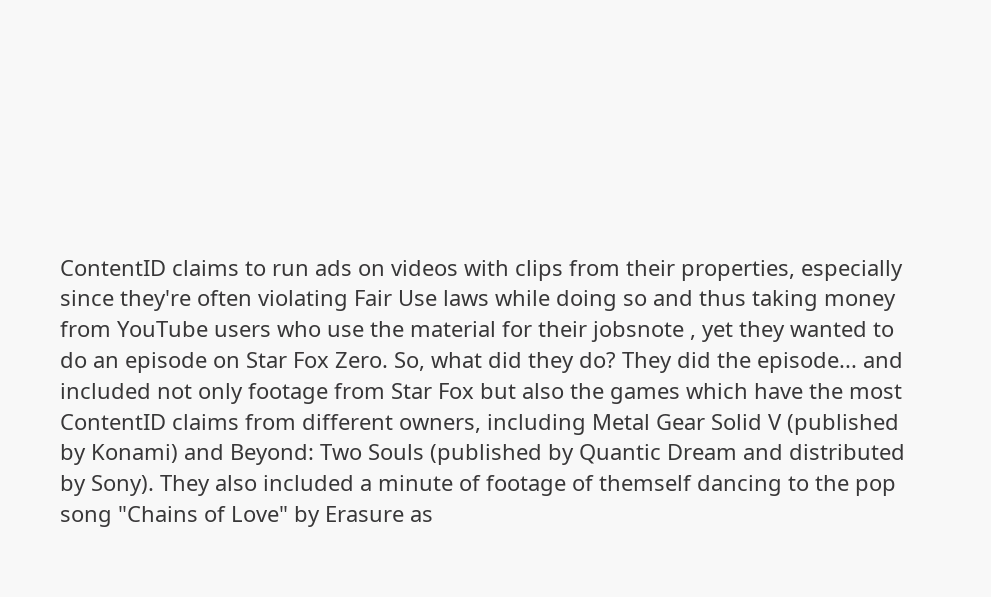ContentID claims to run ads on videos with clips from their properties, especially since they're often violating Fair Use laws while doing so and thus taking money from YouTube users who use the material for their jobsnote , yet they wanted to do an episode on Star Fox Zero. So, what did they do? They did the episode... and included not only footage from Star Fox but also the games which have the most ContentID claims from different owners, including Metal Gear Solid V (published by Konami) and Beyond: Two Souls (published by Quantic Dream and distributed by Sony). They also included a minute of footage of themself dancing to the pop song "Chains of Love" by Erasure as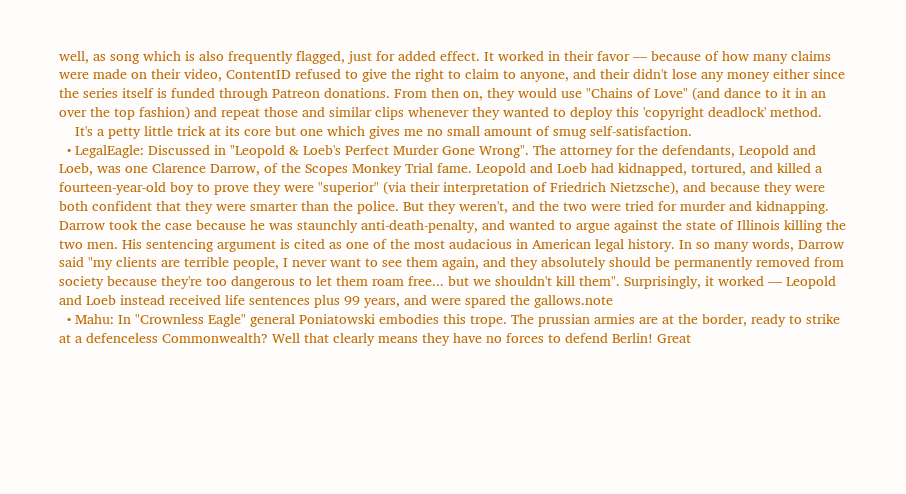well, as song which is also frequently flagged, just for added effect. It worked in their favor — because of how many claims were made on their video, ContentID refused to give the right to claim to anyone, and their didn't lose any money either since the series itself is funded through Patreon donations. From then on, they would use "Chains of Love" (and dance to it in an over the top fashion) and repeat those and similar clips whenever they wanted to deploy this 'copyright deadlock' method.
    It's a petty little trick at its core but one which gives me no small amount of smug self-satisfaction.
  • LegalEagle: Discussed in "Leopold & Loeb's Perfect Murder Gone Wrong". The attorney for the defendants, Leopold and Loeb, was one Clarence Darrow, of the Scopes Monkey Trial fame. Leopold and Loeb had kidnapped, tortured, and killed a fourteen-year-old boy to prove they were "superior" (via their interpretation of Friedrich Nietzsche), and because they were both confident that they were smarter than the police. But they weren't, and the two were tried for murder and kidnapping. Darrow took the case because he was staunchly anti-death-penalty, and wanted to argue against the state of Illinois killing the two men. His sentencing argument is cited as one of the most audacious in American legal history. In so many words, Darrow said "my clients are terrible people, I never want to see them again, and they absolutely should be permanently removed from society because they're too dangerous to let them roam free... but we shouldn't kill them". Surprisingly, it worked — Leopold and Loeb instead received life sentences plus 99 years, and were spared the gallows.note
  • Mahu: In "Crownless Eagle" general Poniatowski embodies this trope. The prussian armies are at the border, ready to strike at a defenceless Commonwealth? Well that clearly means they have no forces to defend Berlin! Great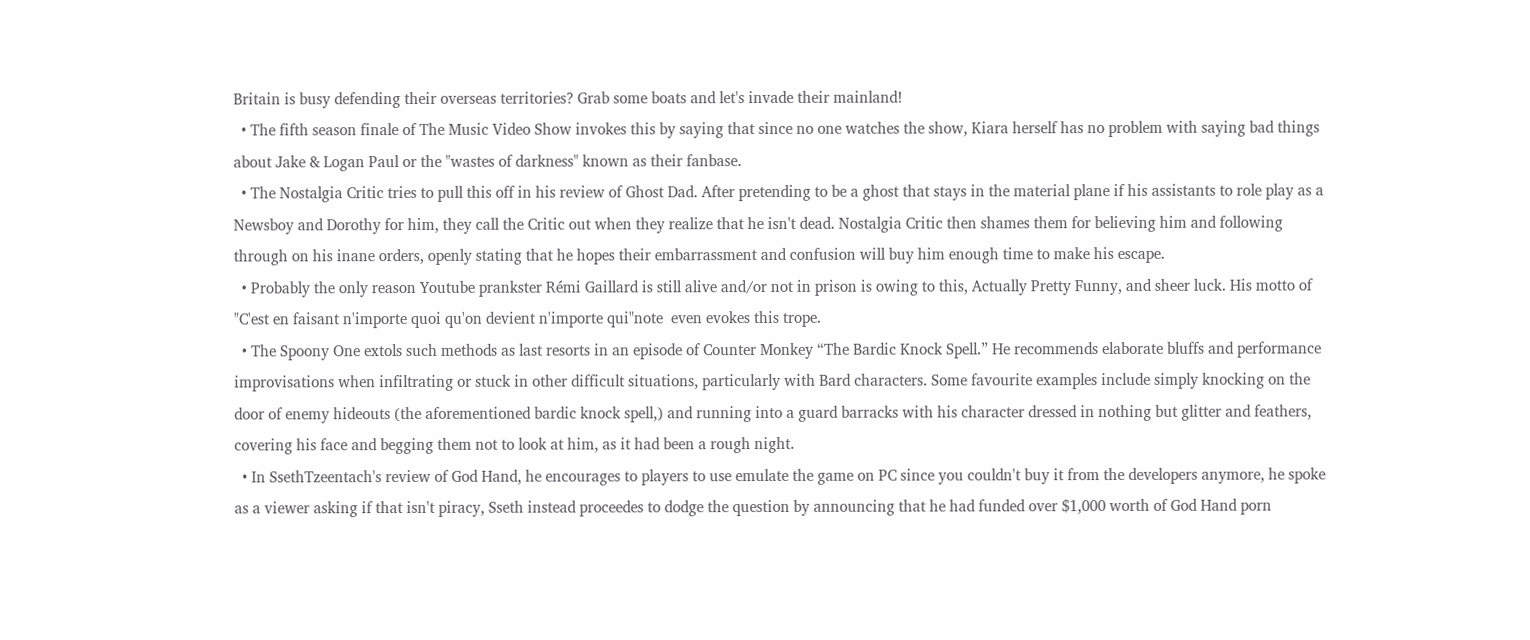Britain is busy defending their overseas territories? Grab some boats and let's invade their mainland!
  • The fifth season finale of The Music Video Show invokes this by saying that since no one watches the show, Kiara herself has no problem with saying bad things about Jake & Logan Paul or the "wastes of darkness" known as their fanbase.
  • The Nostalgia Critic tries to pull this off in his review of Ghost Dad. After pretending to be a ghost that stays in the material plane if his assistants to role play as a Newsboy and Dorothy for him, they call the Critic out when they realize that he isn't dead. Nostalgia Critic then shames them for believing him and following through on his inane orders, openly stating that he hopes their embarrassment and confusion will buy him enough time to make his escape.
  • Probably the only reason Youtube prankster Rémi Gaillard is still alive and/or not in prison is owing to this, Actually Pretty Funny, and sheer luck. His motto of "C'est en faisant n'importe quoi qu'on devient n'importe qui"note  even evokes this trope.
  • The Spoony One extols such methods as last resorts in an episode of Counter Monkey “The Bardic Knock Spell.” He recommends elaborate bluffs and performance improvisations when infiltrating or stuck in other difficult situations, particularly with Bard characters. Some favourite examples include simply knocking on the door of enemy hideouts (the aforementioned bardic knock spell,) and running into a guard barracks with his character dressed in nothing but glitter and feathers, covering his face and begging them not to look at him, as it had been a rough night.
  • In SsethTzeentach's review of God Hand, he encourages to players to use emulate the game on PC since you couldn't buy it from the developers anymore, he spoke as a viewer asking if that isn't piracy, Sseth instead proceedes to dodge the question by announcing that he had funded over $1,000 worth of God Hand porn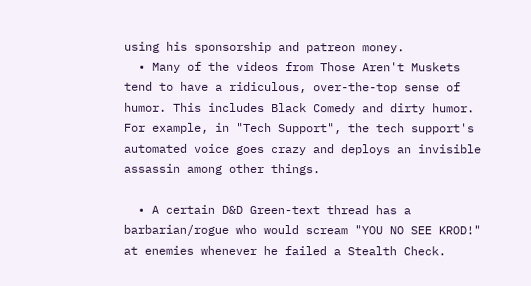using his sponsorship and patreon money.
  • Many of the videos from Those Aren't Muskets tend to have a ridiculous, over-the-top sense of humor. This includes Black Comedy and dirty humor. For example, in "Tech Support", the tech support's automated voice goes crazy and deploys an invisible assassin among other things.

  • A certain D&D Green-text thread has a barbarian/rogue who would scream "YOU NO SEE KROD!" at enemies whenever he failed a Stealth Check.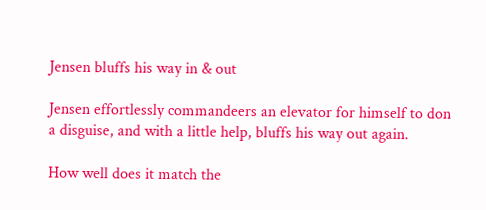Jensen bluffs his way in & out

Jensen effortlessly commandeers an elevator for himself to don a disguise, and with a little help, bluffs his way out again.

How well does it match the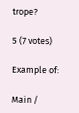trope?

5 (7 votes)

Example of:

Main /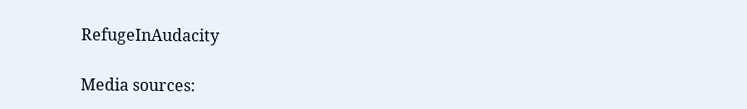RefugeInAudacity

Media sources: